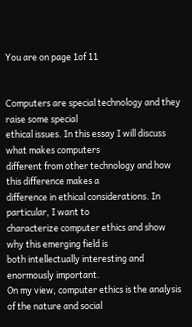You are on page 1of 11


Computers are special technology and they raise some special
ethical issues. In this essay I will discuss what makes computers
different from other technology and how this difference makes a
difference in ethical considerations. In particular, I want to
characterize computer ethics and show why this emerging field is
both intellectually interesting and enormously important.
On my view, computer ethics is the analysis of the nature and social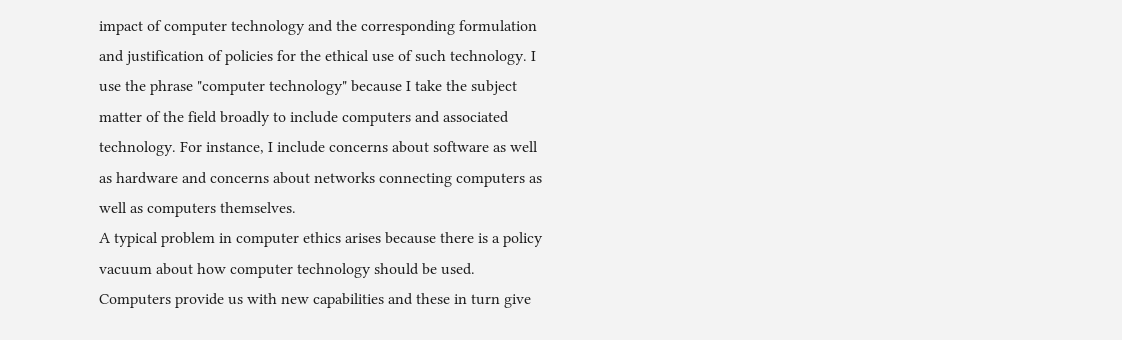impact of computer technology and the corresponding formulation
and justification of policies for the ethical use of such technology. I
use the phrase "computer technology" because I take the subject
matter of the field broadly to include computers and associated
technology. For instance, I include concerns about software as well
as hardware and concerns about networks connecting computers as
well as computers themselves.
A typical problem in computer ethics arises because there is a policy
vacuum about how computer technology should be used.
Computers provide us with new capabilities and these in turn give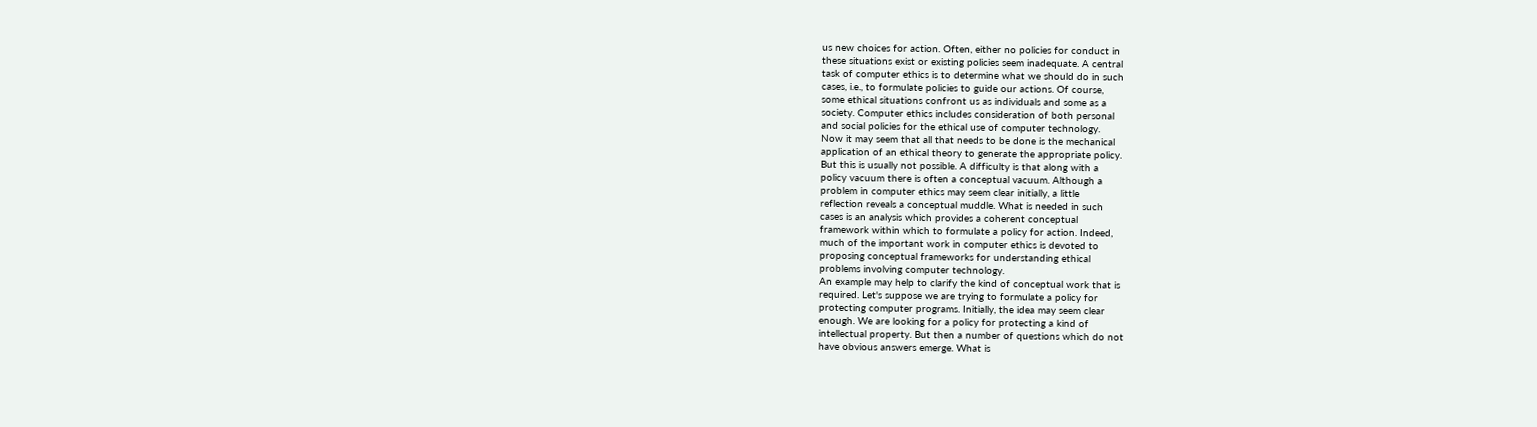us new choices for action. Often, either no policies for conduct in
these situations exist or existing policies seem inadequate. A central
task of computer ethics is to determine what we should do in such
cases, i.e., to formulate policies to guide our actions. Of course,
some ethical situations confront us as individuals and some as a
society. Computer ethics includes consideration of both personal
and social policies for the ethical use of computer technology.
Now it may seem that all that needs to be done is the mechanical
application of an ethical theory to generate the appropriate policy.
But this is usually not possible. A difficulty is that along with a
policy vacuum there is often a conceptual vacuum. Although a
problem in computer ethics may seem clear initially, a little
reflection reveals a conceptual muddle. What is needed in such
cases is an analysis which provides a coherent conceptual
framework within which to formulate a policy for action. Indeed,
much of the important work in computer ethics is devoted to
proposing conceptual frameworks for understanding ethical
problems involving computer technology.
An example may help to clarify the kind of conceptual work that is
required. Let's suppose we are trying to formulate a policy for
protecting computer programs. Initially, the idea may seem clear
enough. We are looking for a policy for protecting a kind of
intellectual property. But then a number of questions which do not
have obvious answers emerge. What is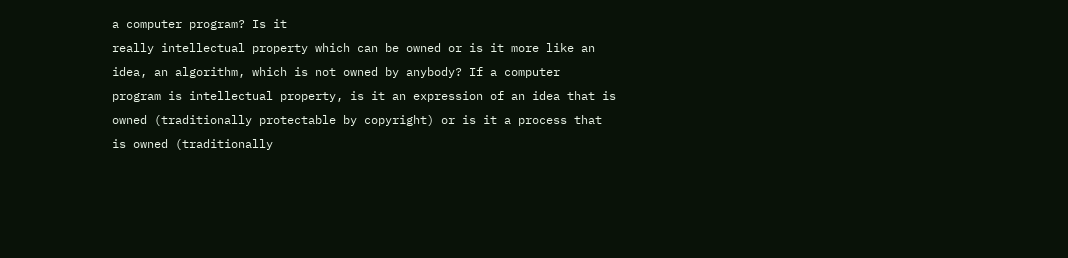a computer program? Is it
really intellectual property which can be owned or is it more like an
idea, an algorithm, which is not owned by anybody? If a computer
program is intellectual property, is it an expression of an idea that is
owned (traditionally protectable by copyright) or is it a process that
is owned (traditionally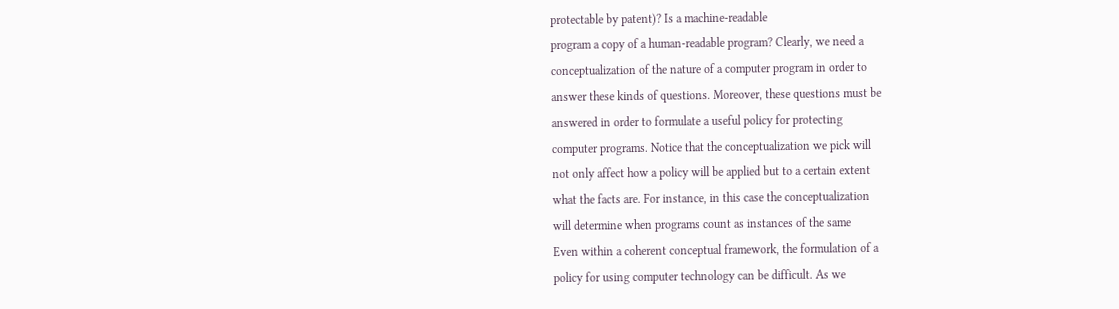protectable by patent)? Is a machine-readable
program a copy of a human-readable program? Clearly, we need a
conceptualization of the nature of a computer program in order to
answer these kinds of questions. Moreover, these questions must be
answered in order to formulate a useful policy for protecting
computer programs. Notice that the conceptualization we pick will
not only affect how a policy will be applied but to a certain extent
what the facts are. For instance, in this case the conceptualization
will determine when programs count as instances of the same
Even within a coherent conceptual framework, the formulation of a
policy for using computer technology can be difficult. As we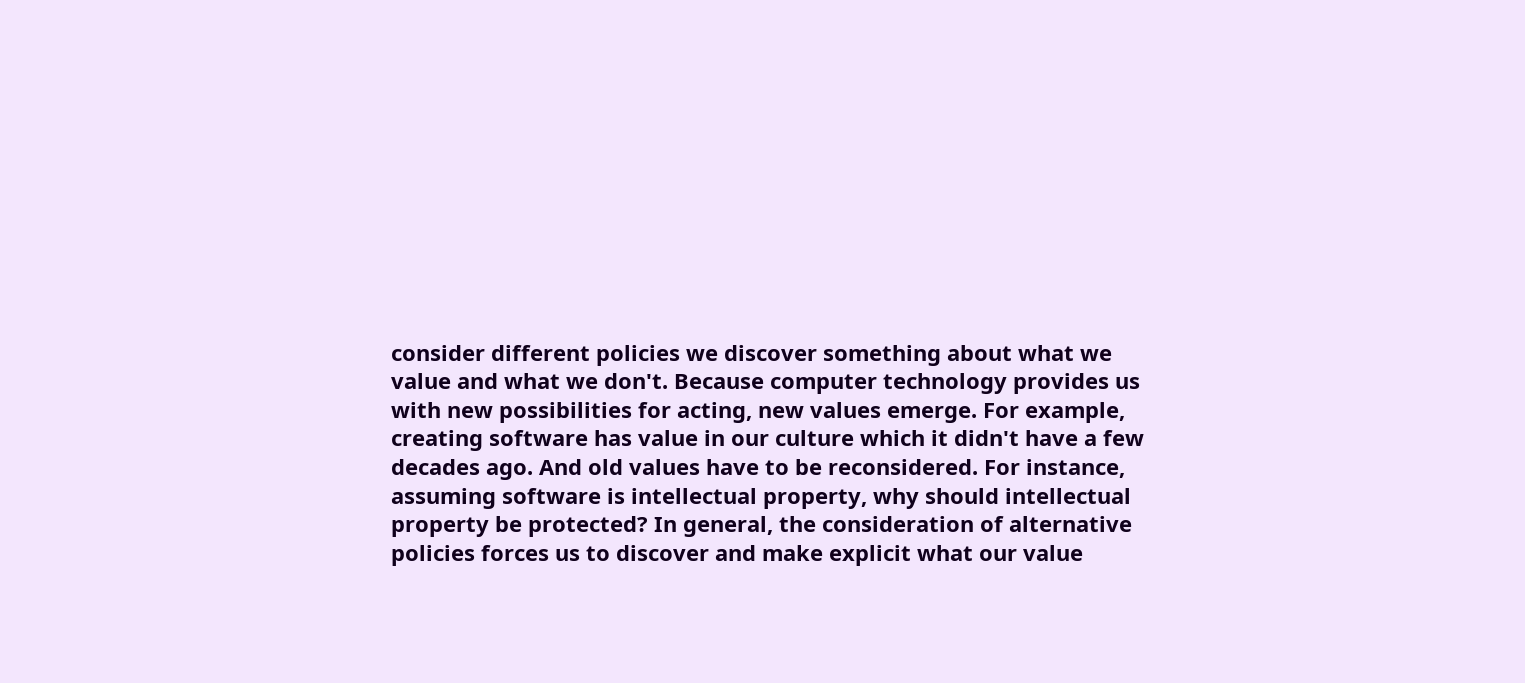consider different policies we discover something about what we
value and what we don't. Because computer technology provides us
with new possibilities for acting, new values emerge. For example,
creating software has value in our culture which it didn't have a few
decades ago. And old values have to be reconsidered. For instance,
assuming software is intellectual property, why should intellectual
property be protected? In general, the consideration of alternative
policies forces us to discover and make explicit what our value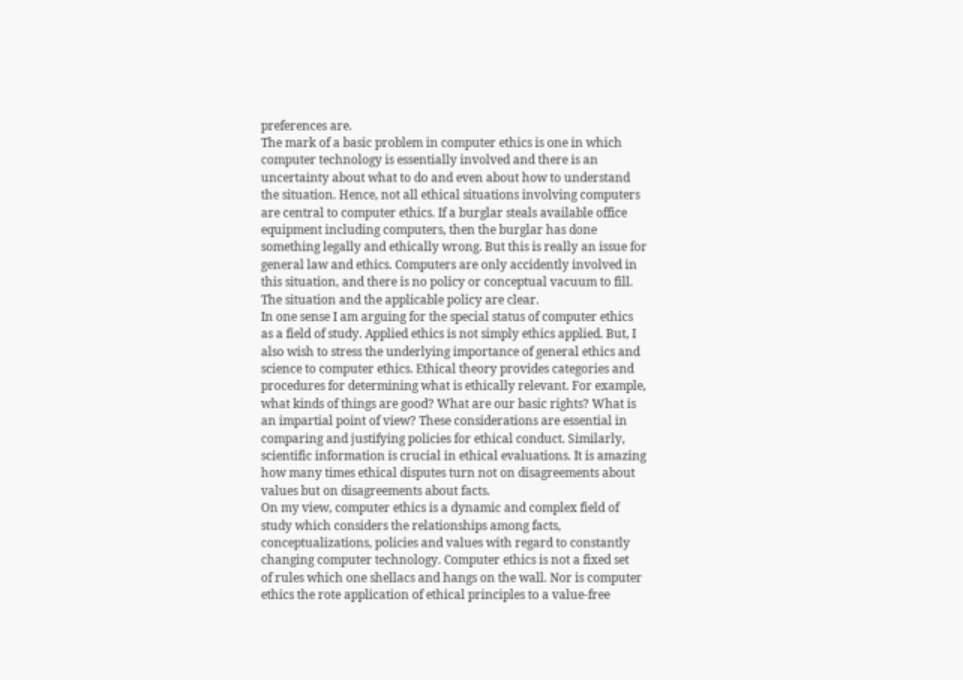preferences are.
The mark of a basic problem in computer ethics is one in which
computer technology is essentially involved and there is an
uncertainty about what to do and even about how to understand
the situation. Hence, not all ethical situations involving computers
are central to computer ethics. If a burglar steals available office
equipment including computers, then the burglar has done
something legally and ethically wrong. But this is really an issue for
general law and ethics. Computers are only accidently involved in
this situation, and there is no policy or conceptual vacuum to fill.
The situation and the applicable policy are clear.
In one sense I am arguing for the special status of computer ethics
as a field of study. Applied ethics is not simply ethics applied. But, I
also wish to stress the underlying importance of general ethics and
science to computer ethics. Ethical theory provides categories and
procedures for determining what is ethically relevant. For example,
what kinds of things are good? What are our basic rights? What is
an impartial point of view? These considerations are essential in
comparing and justifying policies for ethical conduct. Similarly,
scientific information is crucial in ethical evaluations. It is amazing
how many times ethical disputes turn not on disagreements about
values but on disagreements about facts.
On my view, computer ethics is a dynamic and complex field of
study which considers the relationships among facts,
conceptualizations, policies and values with regard to constantly
changing computer technology. Computer ethics is not a fixed set
of rules which one shellacs and hangs on the wall. Nor is computer
ethics the rote application of ethical principles to a value-free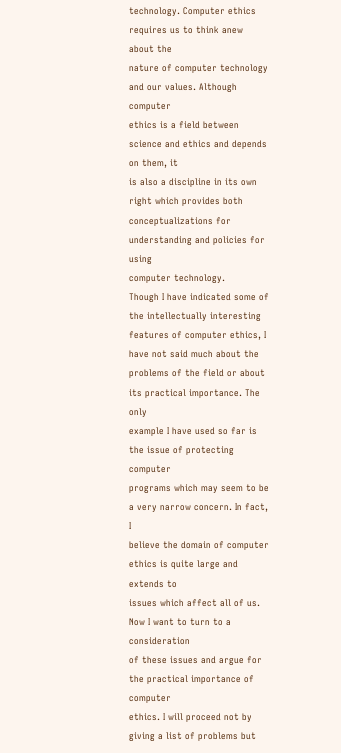technology. Computer ethics requires us to think anew about the
nature of computer technology and our values. Although computer
ethics is a field between science and ethics and depends on them, it
is also a discipline in its own right which provides both
conceptualizations for understanding and policies for using
computer technology.
Though I have indicated some of the intellectually interesting
features of computer ethics, I have not said much about the
problems of the field or about its practical importance. The only
example I have used so far is the issue of protecting computer
programs which may seem to be a very narrow concern. In fact, I
believe the domain of computer ethics is quite large and extends to
issues which affect all of us. Now I want to turn to a consideration
of these issues and argue for the practical importance of computer
ethics. I will proceed not by giving a list of problems but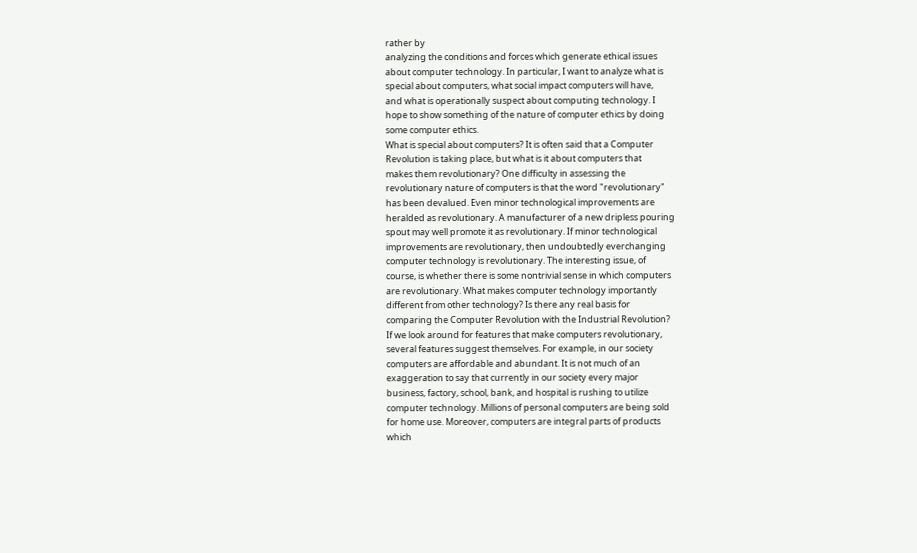rather by
analyzing the conditions and forces which generate ethical issues
about computer technology. In particular, I want to analyze what is
special about computers, what social impact computers will have,
and what is operationally suspect about computing technology. I
hope to show something of the nature of computer ethics by doing
some computer ethics.
What is special about computers? It is often said that a Computer
Revolution is taking place, but what is it about computers that
makes them revolutionary? One difficulty in assessing the
revolutionary nature of computers is that the word "revolutionary"
has been devalued. Even minor technological improvements are
heralded as revolutionary. A manufacturer of a new dripless pouring
spout may well promote it as revolutionary. If minor technological
improvements are revolutionary, then undoubtedly everchanging
computer technology is revolutionary. The interesting issue, of
course, is whether there is some nontrivial sense in which computers
are revolutionary. What makes computer technology importantly
different from other technology? Is there any real basis for
comparing the Computer Revolution with the Industrial Revolution?
If we look around for features that make computers revolutionary,
several features suggest themselves. For example, in our society
computers are affordable and abundant. It is not much of an
exaggeration to say that currently in our society every major
business, factory, school, bank, and hospital is rushing to utilize
computer technology. Millions of personal computers are being sold
for home use. Moreover, computers are integral parts of products
which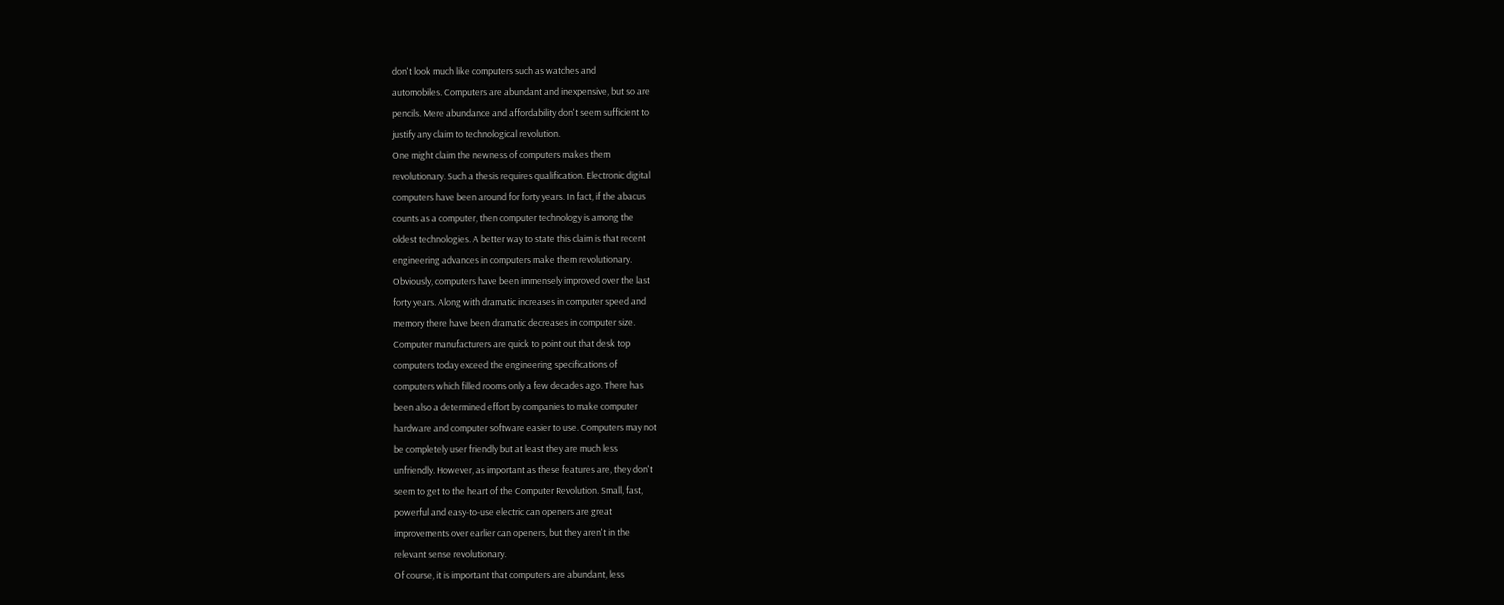don't look much like computers such as watches and
automobiles. Computers are abundant and inexpensive, but so are
pencils. Mere abundance and affordability don't seem sufficient to
justify any claim to technological revolution.
One might claim the newness of computers makes them
revolutionary. Such a thesis requires qualification. Electronic digital
computers have been around for forty years. In fact, if the abacus
counts as a computer, then computer technology is among the
oldest technologies. A better way to state this claim is that recent
engineering advances in computers make them revolutionary.
Obviously, computers have been immensely improved over the last
forty years. Along with dramatic increases in computer speed and
memory there have been dramatic decreases in computer size.
Computer manufacturers are quick to point out that desk top
computers today exceed the engineering specifications of
computers which filled rooms only a few decades ago. There has
been also a determined effort by companies to make computer
hardware and computer software easier to use. Computers may not
be completely user friendly but at least they are much less
unfriendly. However, as important as these features are, they don't
seem to get to the heart of the Computer Revolution. Small, fast,
powerful and easy-to-use electric can openers are great
improvements over earlier can openers, but they aren't in the
relevant sense revolutionary.
Of course, it is important that computers are abundant, less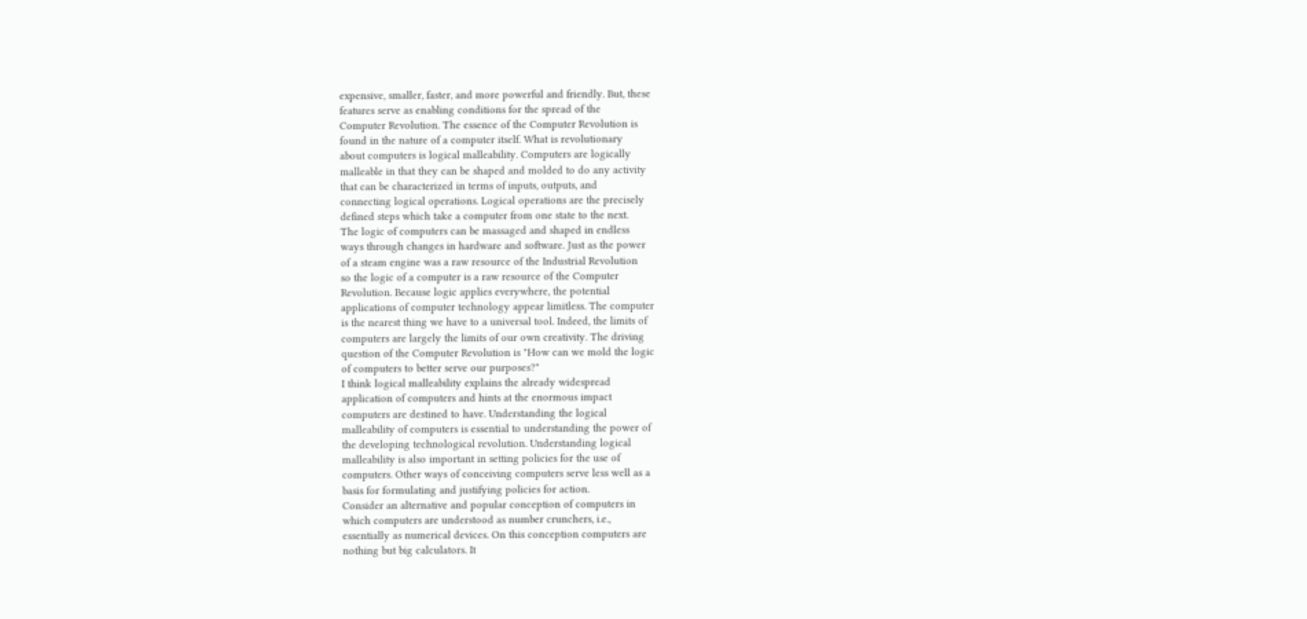expensive, smaller, faster, and more powerful and friendly. But, these
features serve as enabling conditions for the spread of the
Computer Revolution. The essence of the Computer Revolution is
found in the nature of a computer itself. What is revolutionary
about computers is logical malleability. Computers are logically
malleable in that they can be shaped and molded to do any activity
that can be characterized in terms of inputs, outputs, and
connecting logical operations. Logical operations are the precisely
defined steps which take a computer from one state to the next.
The logic of computers can be massaged and shaped in endless
ways through changes in hardware and software. Just as the power
of a steam engine was a raw resource of the Industrial Revolution
so the logic of a computer is a raw resource of the Computer
Revolution. Because logic applies everywhere, the potential
applications of computer technology appear limitless. The computer
is the nearest thing we have to a universal tool. Indeed, the limits of
computers are largely the limits of our own creativity. The driving
question of the Computer Revolution is "How can we mold the logic
of computers to better serve our purposes?"
I think logical malleability explains the already widespread
application of computers and hints at the enormous impact
computers are destined to have. Understanding the logical
malleability of computers is essential to understanding the power of
the developing technological revolution. Understanding logical
malleability is also important in setting policies for the use of
computers. Other ways of conceiving computers serve less well as a
basis for formulating and justifying policies for action.
Consider an alternative and popular conception of computers in
which computers are understood as number crunchers, i.e.,
essentially as numerical devices. On this conception computers are
nothing but big calculators. It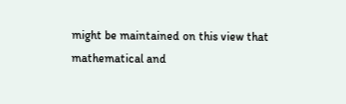might be maintained on this view that
mathematical and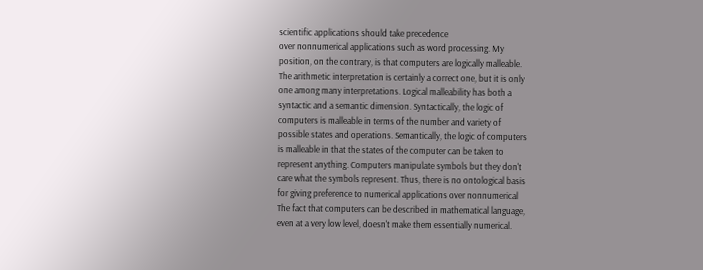scientific applications should take precedence
over nonnumerical applications such as word processing. My
position, on the contrary, is that computers are logically malleable.
The arithmetic interpretation is certainly a correct one, but it is only
one among many interpretations. Logical malleability has both a
syntactic and a semantic dimension. Syntactically, the logic of
computers is malleable in terms of the number and variety of
possible states and operations. Semantically, the logic of computers
is malleable in that the states of the computer can be taken to
represent anything. Computers manipulate symbols but they don't
care what the symbols represent. Thus, there is no ontological basis
for giving preference to numerical applications over nonnumerical
The fact that computers can be described in mathematical language,
even at a very low level, doesn't make them essentially numerical.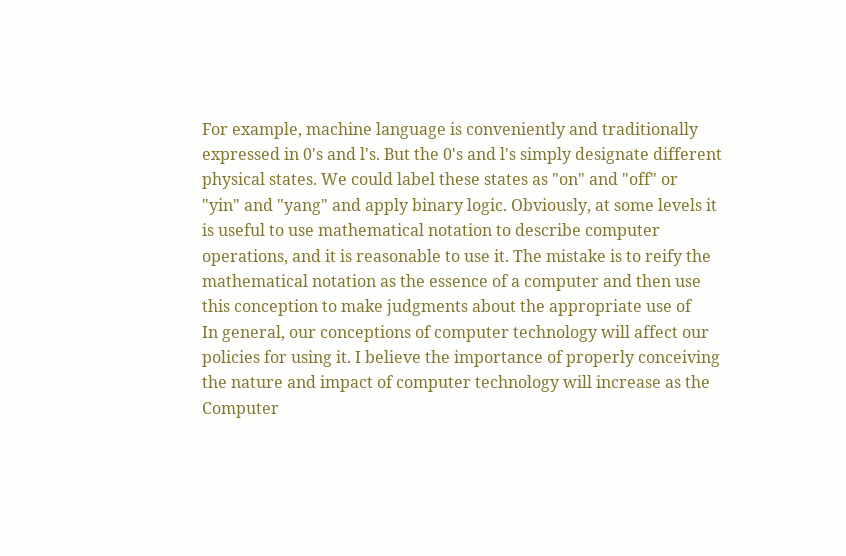For example, machine language is conveniently and traditionally
expressed in 0's and l's. But the 0's and l's simply designate different
physical states. We could label these states as "on" and "off" or
"yin" and "yang" and apply binary logic. Obviously, at some levels it
is useful to use mathematical notation to describe computer
operations, and it is reasonable to use it. The mistake is to reify the
mathematical notation as the essence of a computer and then use
this conception to make judgments about the appropriate use of
In general, our conceptions of computer technology will affect our
policies for using it. I believe the importance of properly conceiving
the nature and impact of computer technology will increase as the
Computer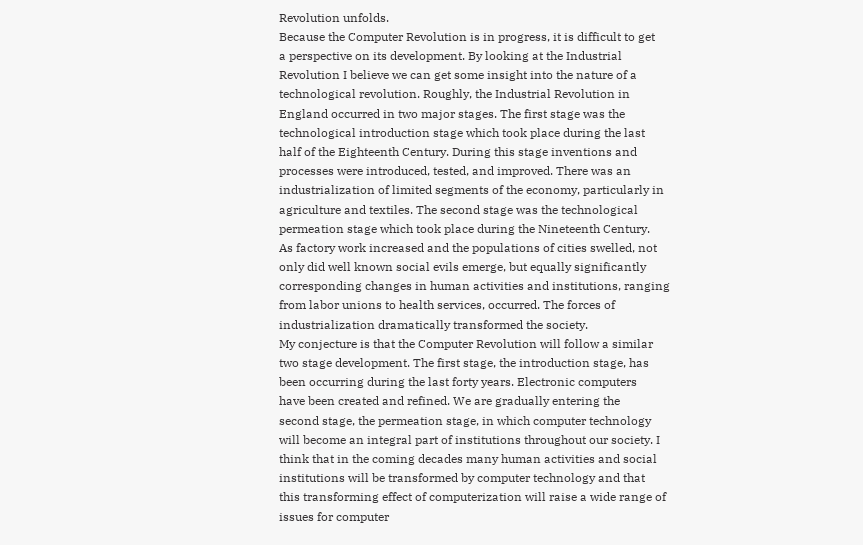Revolution unfolds.
Because the Computer Revolution is in progress, it is difficult to get
a perspective on its development. By looking at the Industrial
Revolution I believe we can get some insight into the nature of a
technological revolution. Roughly, the Industrial Revolution in
England occurred in two major stages. The first stage was the
technological introduction stage which took place during the last
half of the Eighteenth Century. During this stage inventions and
processes were introduced, tested, and improved. There was an
industrialization of limited segments of the economy, particularly in
agriculture and textiles. The second stage was the technological
permeation stage which took place during the Nineteenth Century.
As factory work increased and the populations of cities swelled, not
only did well known social evils emerge, but equally significantly
corresponding changes in human activities and institutions, ranging
from labor unions to health services, occurred. The forces of
industrialization dramatically transformed the society.
My conjecture is that the Computer Revolution will follow a similar
two stage development. The first stage, the introduction stage, has
been occurring during the last forty years. Electronic computers
have been created and refined. We are gradually entering the
second stage, the permeation stage, in which computer technology
will become an integral part of institutions throughout our society. I
think that in the coming decades many human activities and social
institutions will be transformed by computer technology and that
this transforming effect of computerization will raise a wide range of
issues for computer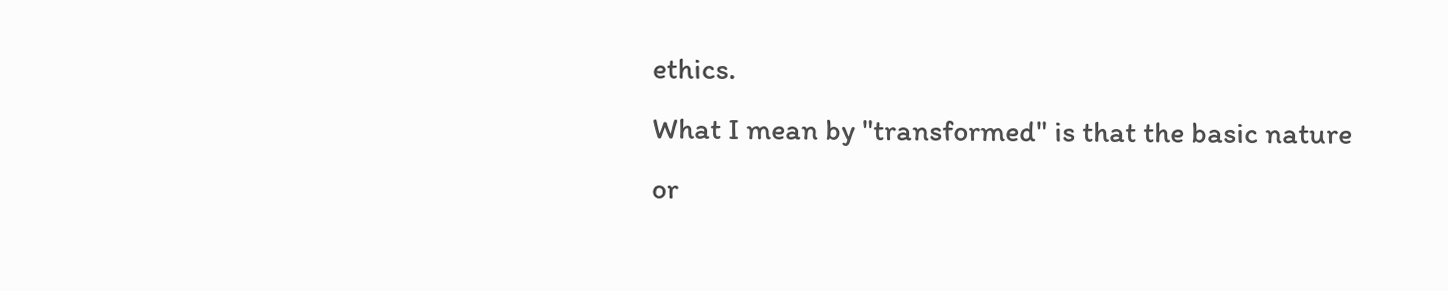ethics.
What I mean by "transformed" is that the basic nature or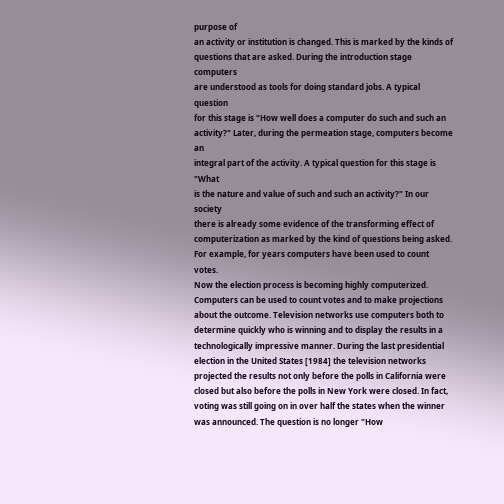purpose of
an activity or institution is changed. This is marked by the kinds of
questions that are asked. During the introduction stage computers
are understood as tools for doing standard jobs. A typical question
for this stage is "How well does a computer do such and such an
activity?" Later, during the permeation stage, computers become an
integral part of the activity. A typical question for this stage is "What
is the nature and value of such and such an activity?" In our society
there is already some evidence of the transforming effect of
computerization as marked by the kind of questions being asked.
For example, for years computers have been used to count votes.
Now the election process is becoming highly computerized.
Computers can be used to count votes and to make projections
about the outcome. Television networks use computers both to
determine quickly who is winning and to display the results in a
technologically impressive manner. During the last presidential
election in the United States [1984] the television networks
projected the results not only before the polls in California were
closed but also before the polls in New York were closed. In fact,
voting was still going on in over half the states when the winner
was announced. The question is no longer "How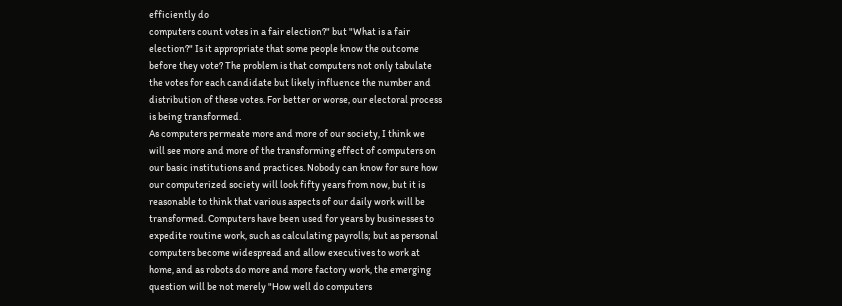efficiently do
computers count votes in a fair election?" but "What is a fair
election?" Is it appropriate that some people know the outcome
before they vote? The problem is that computers not only tabulate
the votes for each candidate but likely influence the number and
distribution of these votes. For better or worse, our electoral process
is being transformed.
As computers permeate more and more of our society, I think we
will see more and more of the transforming effect of computers on
our basic institutions and practices. Nobody can know for sure how
our computerized society will look fifty years from now, but it is
reasonable to think that various aspects of our daily work will be
transformed. Computers have been used for years by businesses to
expedite routine work, such as calculating payrolls; but as personal
computers become widespread and allow executives to work at
home, and as robots do more and more factory work, the emerging
question will be not merely "How well do computers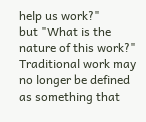help us work?"
but "What is the nature of this work?"
Traditional work may no longer be defined as something that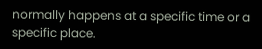normally happens at a specific time or a specific place.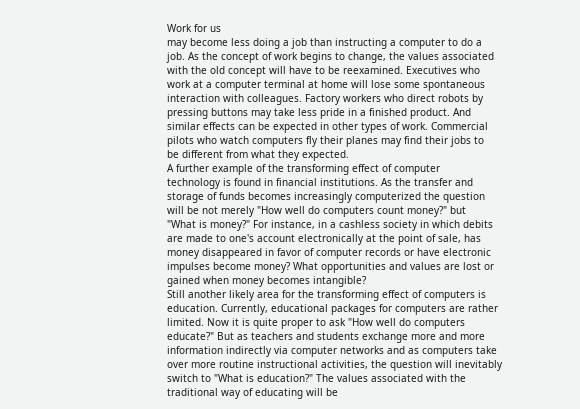Work for us
may become less doing a job than instructing a computer to do a
job. As the concept of work begins to change, the values associated
with the old concept will have to be reexamined. Executives who
work at a computer terminal at home will lose some spontaneous
interaction with colleagues. Factory workers who direct robots by
pressing buttons may take less pride in a finished product. And
similar effects can be expected in other types of work. Commercial
pilots who watch computers fly their planes may find their jobs to
be different from what they expected.
A further example of the transforming effect of computer
technology is found in financial institutions. As the transfer and
storage of funds becomes increasingly computerized the question
will be not merely "How well do computers count money?" but
"What is money?" For instance, in a cashless society in which debits
are made to one's account electronically at the point of sale, has
money disappeared in favor of computer records or have electronic
impulses become money? What opportunities and values are lost or
gained when money becomes intangible?
Still another likely area for the transforming effect of computers is
education. Currently, educational packages for computers are rather
limited. Now it is quite proper to ask "How well do computers
educate?" But as teachers and students exchange more and more
information indirectly via computer networks and as computers take
over more routine instructional activities, the question will inevitably
switch to "What is education?" The values associated with the
traditional way of educating will be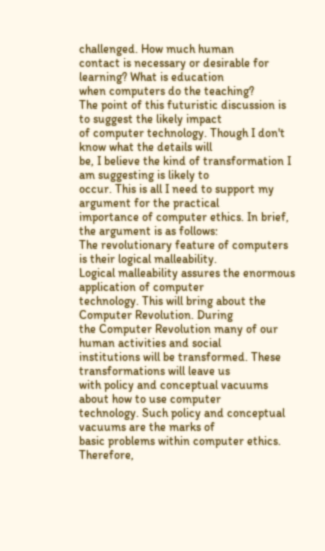challenged. How much human
contact is necessary or desirable for learning? What is education
when computers do the teaching?
The point of this futuristic discussion is to suggest the likely impact
of computer technology. Though I don't know what the details will
be, I believe the kind of transformation I am suggesting is likely to
occur. This is all I need to support my argument for the practical
importance of computer ethics. In brief, the argument is as follows:
The revolutionary feature of computers is their logical malleability.
Logical malleability assures the enormous application of computer
technology. This will bring about the Computer Revolution. During
the Computer Revolution many of our human activities and social
institutions will be transformed. These transformations will leave us
with policy and conceptual vacuums about how to use computer
technology. Such policy and conceptual vacuums are the marks of
basic problems within computer ethics. Therefore,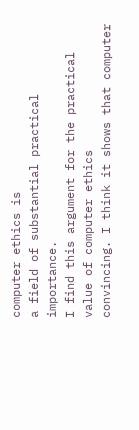computer ethics is
a field of substantial practical importance.
I find this argument for the practical value of computer ethics
convincing. I think it shows that computer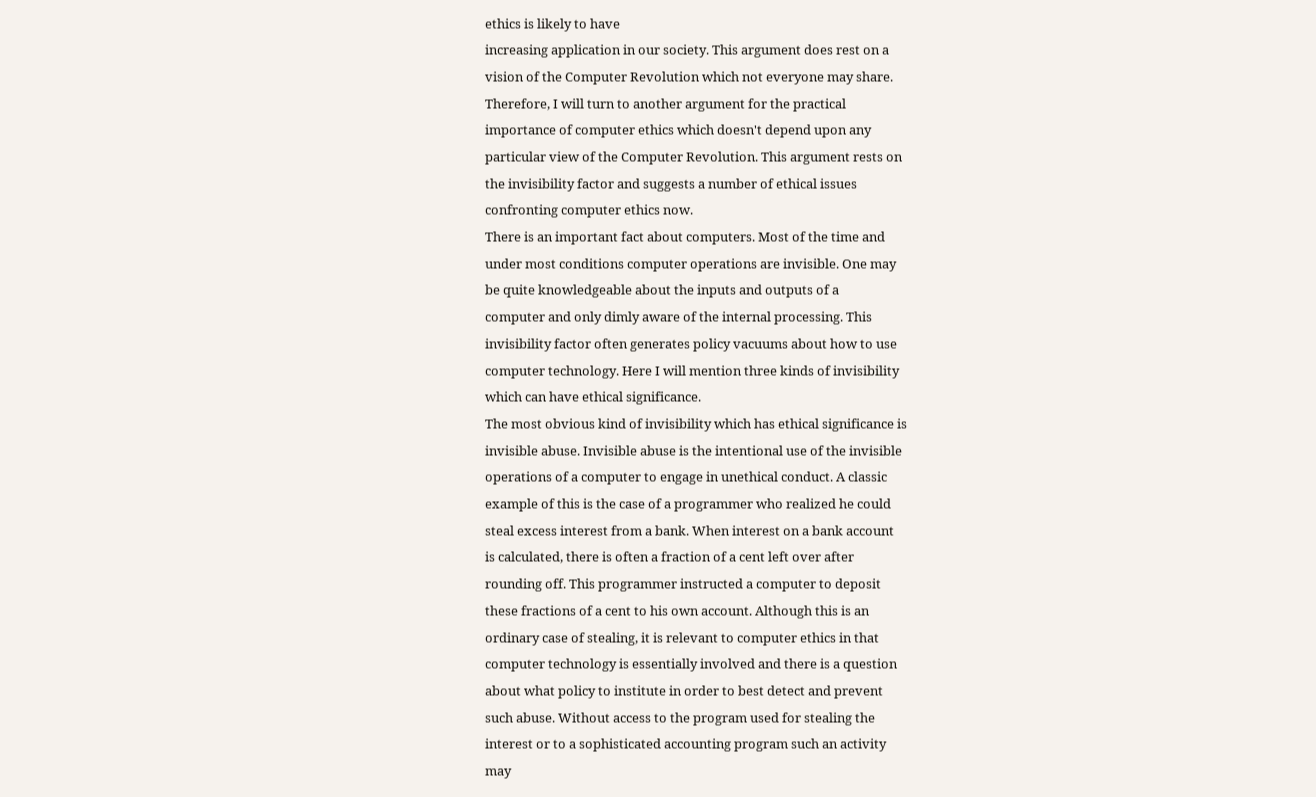ethics is likely to have
increasing application in our society. This argument does rest on a
vision of the Computer Revolution which not everyone may share.
Therefore, I will turn to another argument for the practical
importance of computer ethics which doesn't depend upon any
particular view of the Computer Revolution. This argument rests on
the invisibility factor and suggests a number of ethical issues
confronting computer ethics now.
There is an important fact about computers. Most of the time and
under most conditions computer operations are invisible. One may
be quite knowledgeable about the inputs and outputs of a
computer and only dimly aware of the internal processing. This
invisibility factor often generates policy vacuums about how to use
computer technology. Here I will mention three kinds of invisibility
which can have ethical significance.
The most obvious kind of invisibility which has ethical significance is
invisible abuse. Invisible abuse is the intentional use of the invisible
operations of a computer to engage in unethical conduct. A classic
example of this is the case of a programmer who realized he could
steal excess interest from a bank. When interest on a bank account
is calculated, there is often a fraction of a cent left over after
rounding off. This programmer instructed a computer to deposit
these fractions of a cent to his own account. Although this is an
ordinary case of stealing, it is relevant to computer ethics in that
computer technology is essentially involved and there is a question
about what policy to institute in order to best detect and prevent
such abuse. Without access to the program used for stealing the
interest or to a sophisticated accounting program such an activity
may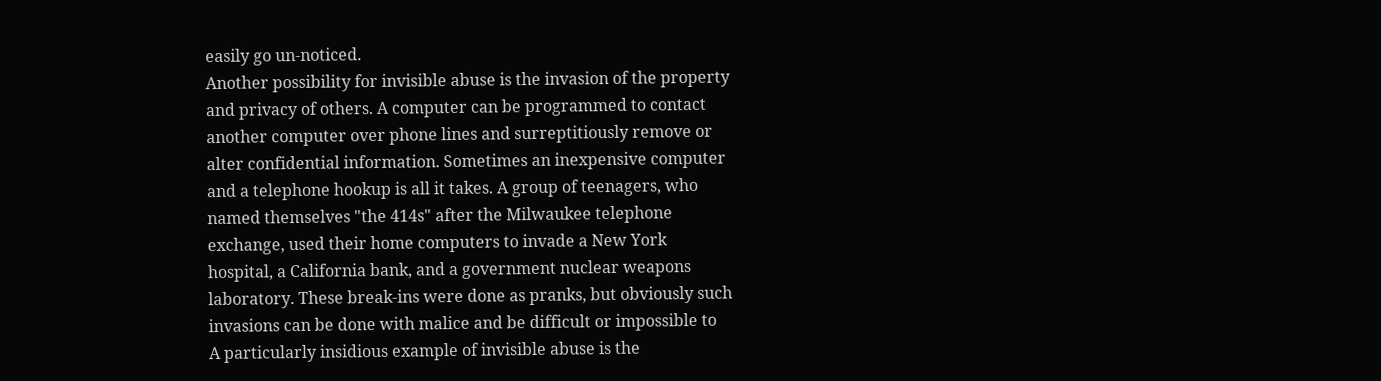easily go un-noticed.
Another possibility for invisible abuse is the invasion of the property
and privacy of others. A computer can be programmed to contact
another computer over phone lines and surreptitiously remove or
alter confidential information. Sometimes an inexpensive computer
and a telephone hookup is all it takes. A group of teenagers, who
named themselves "the 414s" after the Milwaukee telephone
exchange, used their home computers to invade a New York
hospital, a California bank, and a government nuclear weapons
laboratory. These break-ins were done as pranks, but obviously such
invasions can be done with malice and be difficult or impossible to
A particularly insidious example of invisible abuse is the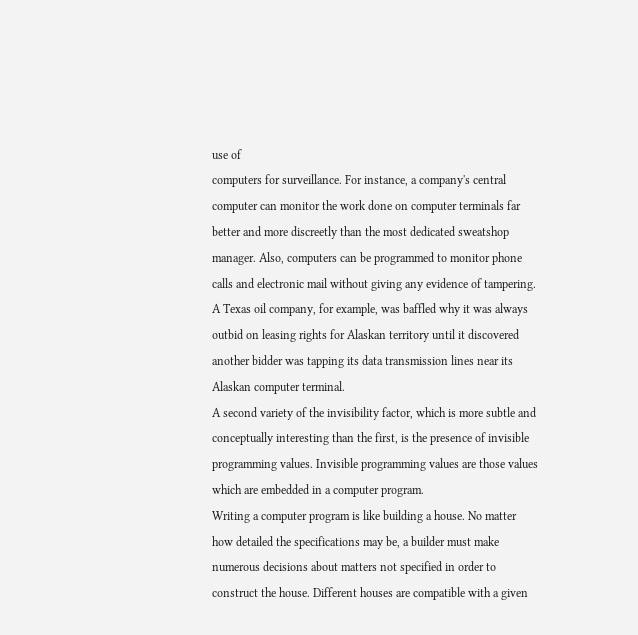use of
computers for surveillance. For instance, a company's central
computer can monitor the work done on computer terminals far
better and more discreetly than the most dedicated sweatshop
manager. Also, computers can be programmed to monitor phone
calls and electronic mail without giving any evidence of tampering.
A Texas oil company, for example, was baffled why it was always
outbid on leasing rights for Alaskan territory until it discovered
another bidder was tapping its data transmission lines near its
Alaskan computer terminal.
A second variety of the invisibility factor, which is more subtle and
conceptually interesting than the first, is the presence of invisible
programming values. Invisible programming values are those values
which are embedded in a computer program.
Writing a computer program is like building a house. No matter
how detailed the specifications may be, a builder must make
numerous decisions about matters not specified in order to
construct the house. Different houses are compatible with a given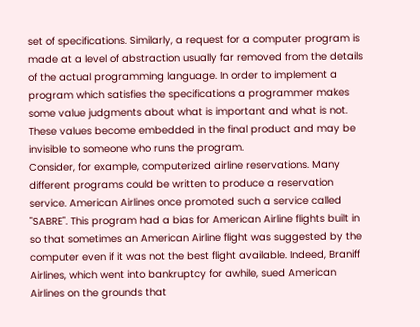set of specifications. Similarly, a request for a computer program is
made at a level of abstraction usually far removed from the details
of the actual programming language. In order to implement a
program which satisfies the specifications a programmer makes
some value judgments about what is important and what is not.
These values become embedded in the final product and may be
invisible to someone who runs the program.
Consider, for example, computerized airline reservations. Many
different programs could be written to produce a reservation
service. American Airlines once promoted such a service called
"SABRE". This program had a bias for American Airline flights built in
so that sometimes an American Airline flight was suggested by the
computer even if it was not the best flight available. Indeed, Braniff
Airlines, which went into bankruptcy for awhile, sued American
Airlines on the grounds that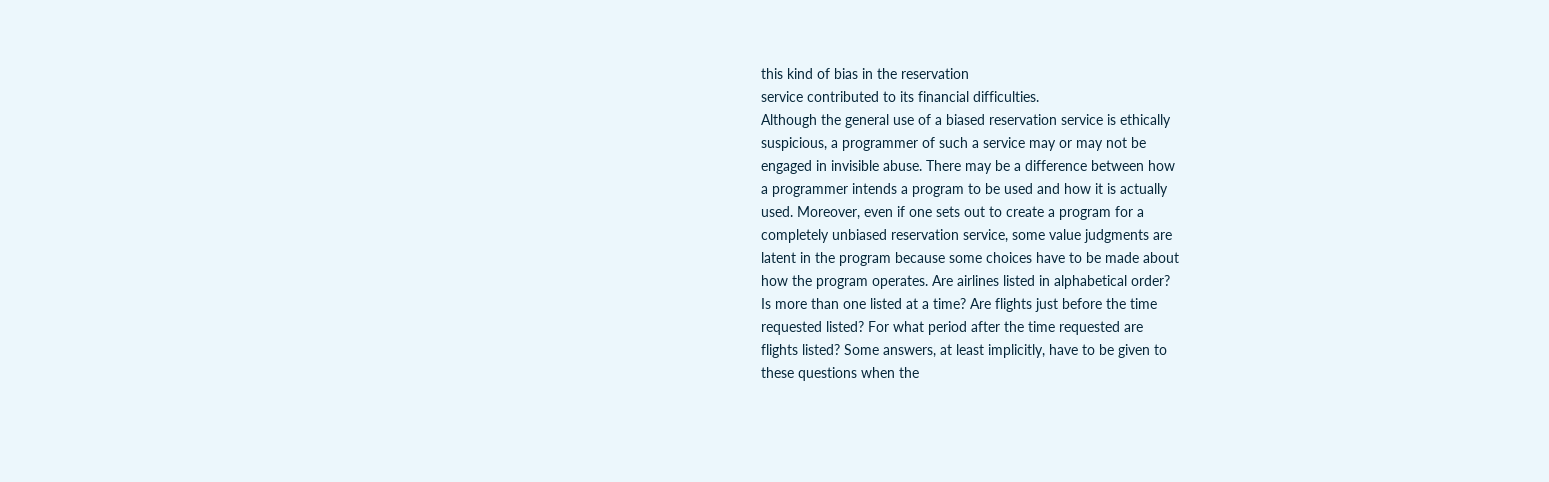this kind of bias in the reservation
service contributed to its financial difficulties.
Although the general use of a biased reservation service is ethically
suspicious, a programmer of such a service may or may not be
engaged in invisible abuse. There may be a difference between how
a programmer intends a program to be used and how it is actually
used. Moreover, even if one sets out to create a program for a
completely unbiased reservation service, some value judgments are
latent in the program because some choices have to be made about
how the program operates. Are airlines listed in alphabetical order?
Is more than one listed at a time? Are flights just before the time
requested listed? For what period after the time requested are
flights listed? Some answers, at least implicitly, have to be given to
these questions when the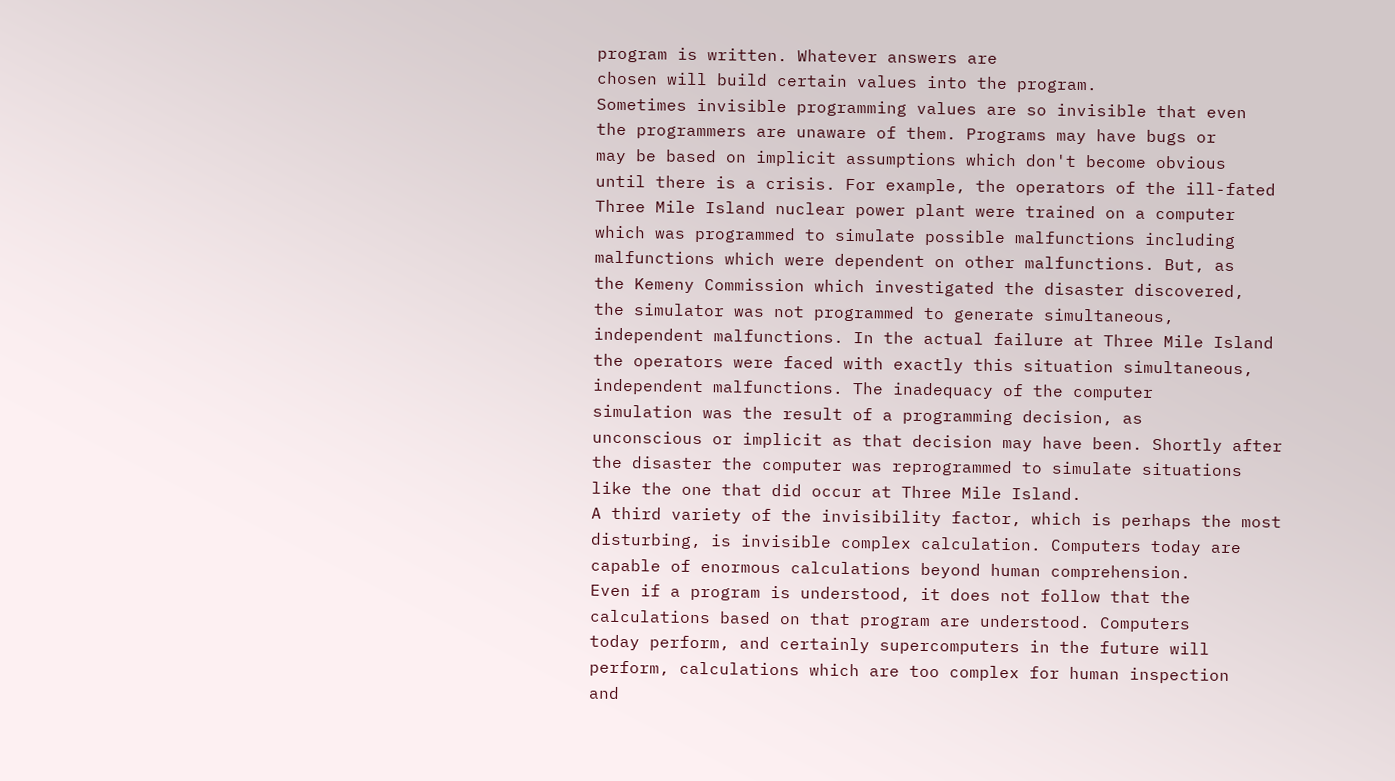program is written. Whatever answers are
chosen will build certain values into the program.
Sometimes invisible programming values are so invisible that even
the programmers are unaware of them. Programs may have bugs or
may be based on implicit assumptions which don't become obvious
until there is a crisis. For example, the operators of the ill-fated
Three Mile Island nuclear power plant were trained on a computer
which was programmed to simulate possible malfunctions including
malfunctions which were dependent on other malfunctions. But, as
the Kemeny Commission which investigated the disaster discovered,
the simulator was not programmed to generate simultaneous,
independent malfunctions. In the actual failure at Three Mile Island
the operators were faced with exactly this situation simultaneous,
independent malfunctions. The inadequacy of the computer
simulation was the result of a programming decision, as
unconscious or implicit as that decision may have been. Shortly after
the disaster the computer was reprogrammed to simulate situations
like the one that did occur at Three Mile Island.
A third variety of the invisibility factor, which is perhaps the most
disturbing, is invisible complex calculation. Computers today are
capable of enormous calculations beyond human comprehension.
Even if a program is understood, it does not follow that the
calculations based on that program are understood. Computers
today perform, and certainly supercomputers in the future will
perform, calculations which are too complex for human inspection
and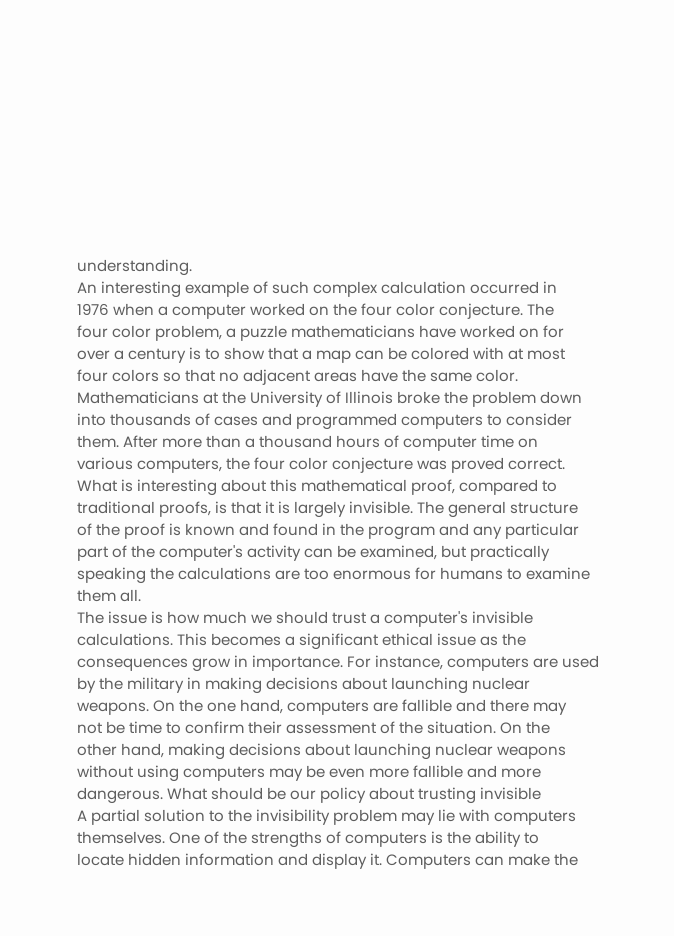understanding.
An interesting example of such complex calculation occurred in
1976 when a computer worked on the four color conjecture. The
four color problem, a puzzle mathematicians have worked on for
over a century is to show that a map can be colored with at most
four colors so that no adjacent areas have the same color.
Mathematicians at the University of Illinois broke the problem down
into thousands of cases and programmed computers to consider
them. After more than a thousand hours of computer time on
various computers, the four color conjecture was proved correct.
What is interesting about this mathematical proof, compared to
traditional proofs, is that it is largely invisible. The general structure
of the proof is known and found in the program and any particular
part of the computer's activity can be examined, but practically
speaking the calculations are too enormous for humans to examine
them all.
The issue is how much we should trust a computer's invisible
calculations. This becomes a significant ethical issue as the
consequences grow in importance. For instance, computers are used
by the military in making decisions about launching nuclear
weapons. On the one hand, computers are fallible and there may
not be time to confirm their assessment of the situation. On the
other hand, making decisions about launching nuclear weapons
without using computers may be even more fallible and more
dangerous. What should be our policy about trusting invisible
A partial solution to the invisibility problem may lie with computers
themselves. One of the strengths of computers is the ability to
locate hidden information and display it. Computers can make the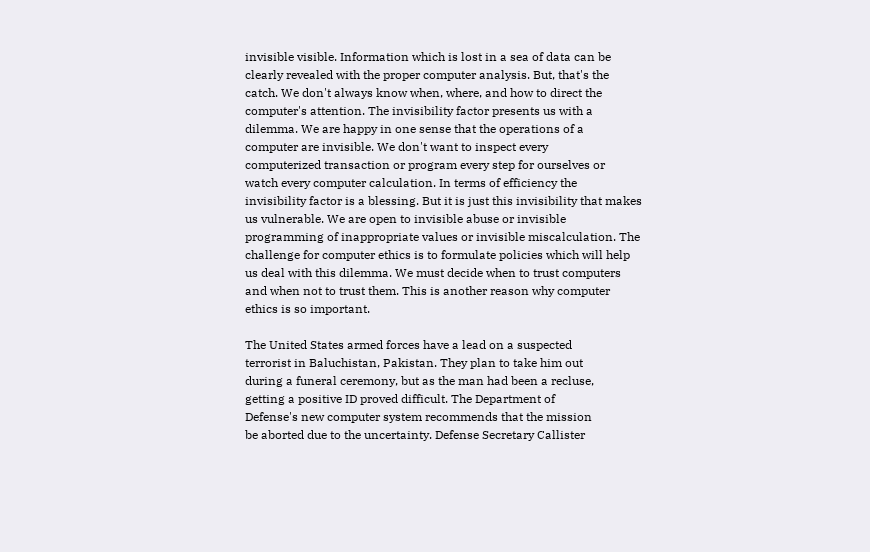invisible visible. Information which is lost in a sea of data can be
clearly revealed with the proper computer analysis. But, that's the
catch. We don't always know when, where, and how to direct the
computer's attention. The invisibility factor presents us with a
dilemma. We are happy in one sense that the operations of a
computer are invisible. We don't want to inspect every
computerized transaction or program every step for ourselves or
watch every computer calculation. In terms of efficiency the
invisibility factor is a blessing. But it is just this invisibility that makes
us vulnerable. We are open to invisible abuse or invisible
programming of inappropriate values or invisible miscalculation. The
challenge for computer ethics is to formulate policies which will help
us deal with this dilemma. We must decide when to trust computers
and when not to trust them. This is another reason why computer
ethics is so important.

The United States armed forces have a lead on a suspected
terrorist in Baluchistan, Pakistan. They plan to take him out
during a funeral ceremony, but as the man had been a recluse,
getting a positive ID proved difficult. The Department of
Defense's new computer system recommends that the mission
be aborted due to the uncertainty. Defense Secretary Callister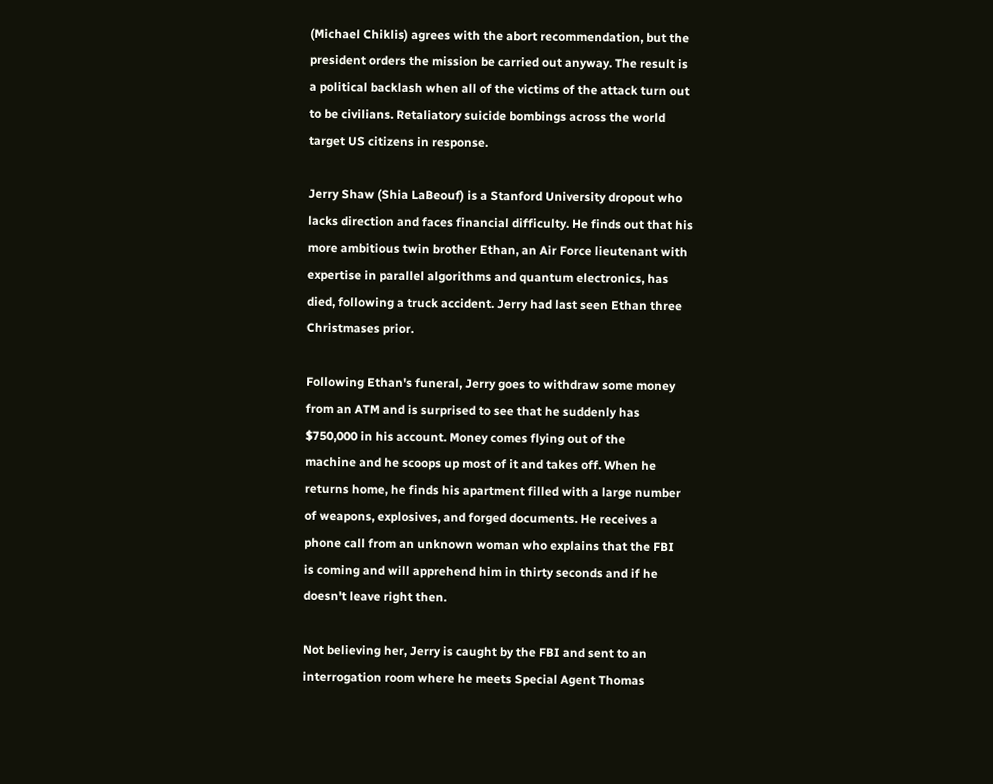(Michael Chiklis) agrees with the abort recommendation, but the
president orders the mission be carried out anyway. The result is
a political backlash when all of the victims of the attack turn out
to be civilians. Retaliatory suicide bombings across the world
target US citizens in response.

Jerry Shaw (Shia LaBeouf) is a Stanford University dropout who
lacks direction and faces financial difficulty. He finds out that his
more ambitious twin brother Ethan, an Air Force lieutenant with
expertise in parallel algorithms and quantum electronics, has
died, following a truck accident. Jerry had last seen Ethan three
Christmases prior.

Following Ethan's funeral, Jerry goes to withdraw some money
from an ATM and is surprised to see that he suddenly has
$750,000 in his account. Money comes flying out of the
machine and he scoops up most of it and takes off. When he
returns home, he finds his apartment filled with a large number
of weapons, explosives, and forged documents. He receives a
phone call from an unknown woman who explains that the FBI
is coming and will apprehend him in thirty seconds and if he
doesn't leave right then.

Not believing her, Jerry is caught by the FBI and sent to an
interrogation room where he meets Special Agent Thomas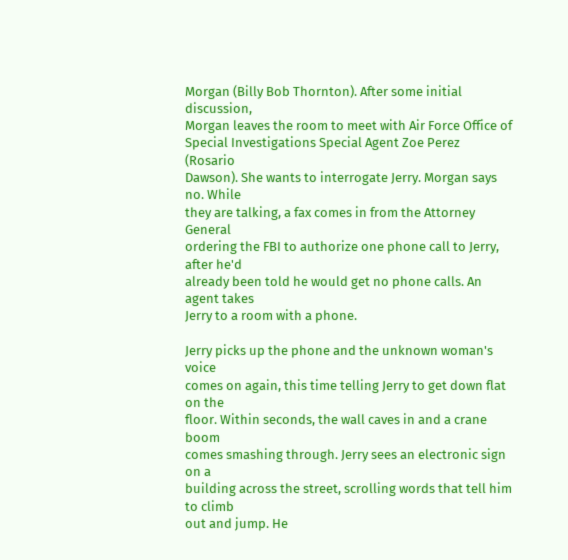Morgan (Billy Bob Thornton). After some initial discussion,
Morgan leaves the room to meet with Air Force Office of
Special Investigations Special Agent Zoe Perez (Rosario
Dawson). She wants to interrogate Jerry. Morgan says no. While
they are talking, a fax comes in from the Attorney General
ordering the FBI to authorize one phone call to Jerry, after he'd
already been told he would get no phone calls. An agent takes
Jerry to a room with a phone.

Jerry picks up the phone and the unknown woman's voice
comes on again, this time telling Jerry to get down flat on the
floor. Within seconds, the wall caves in and a crane boom
comes smashing through. Jerry sees an electronic sign on a
building across the street, scrolling words that tell him to climb
out and jump. He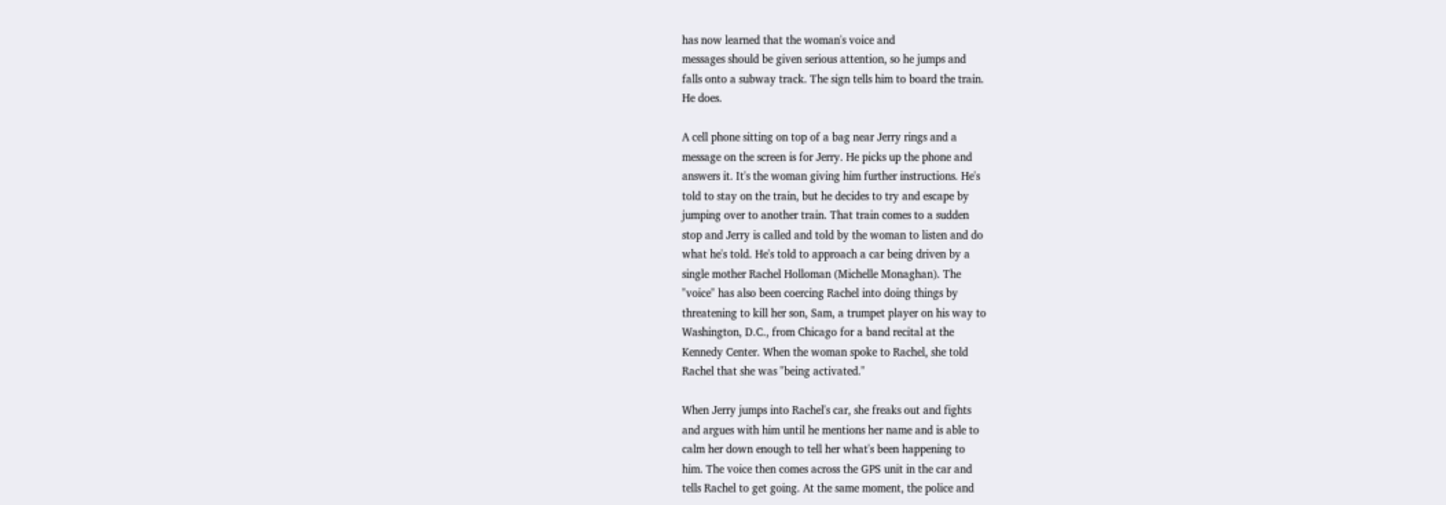has now learned that the woman's voice and
messages should be given serious attention, so he jumps and
falls onto a subway track. The sign tells him to board the train.
He does.

A cell phone sitting on top of a bag near Jerry rings and a
message on the screen is for Jerry. He picks up the phone and
answers it. It's the woman giving him further instructions. He's
told to stay on the train, but he decides to try and escape by
jumping over to another train. That train comes to a sudden
stop and Jerry is called and told by the woman to listen and do
what he's told. He's told to approach a car being driven by a
single mother Rachel Holloman (Michelle Monaghan). The
"voice" has also been coercing Rachel into doing things by
threatening to kill her son, Sam, a trumpet player on his way to
Washington, D.C., from Chicago for a band recital at the
Kennedy Center. When the woman spoke to Rachel, she told
Rachel that she was "being activated."

When Jerry jumps into Rachel's car, she freaks out and fights
and argues with him until he mentions her name and is able to
calm her down enough to tell her what's been happening to
him. The voice then comes across the GPS unit in the car and
tells Rachel to get going. At the same moment, the police and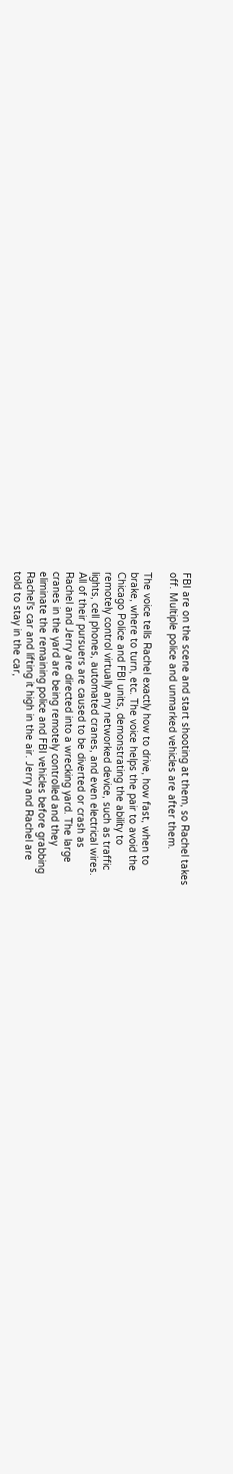FBI are on the scene and start shooting at them, so Rachel takes
off. Multiple police and unmarked vehicles are after them.

The voice tells Rachel exactly how to drive, how fast, when to
brake, where to turn, etc. The voice helps the pair to avoid the
Chicago Police and FBI units, demonstrating the ability to
remotely control virtually any networked device, such as traffic
lights, cell phones, automated cranes, and even electrical wires.
All of their pursuers are caused to be diverted or crash as
Rachel and Jerry are directed into a wrecking yard. The large
cranes in the yard are being remotely controlled and they
eliminate the remaining police and FBI vehicles before grabbing
Rachel's car and lifting it high in the air. Jerry and Rachel are
told to stay in the car,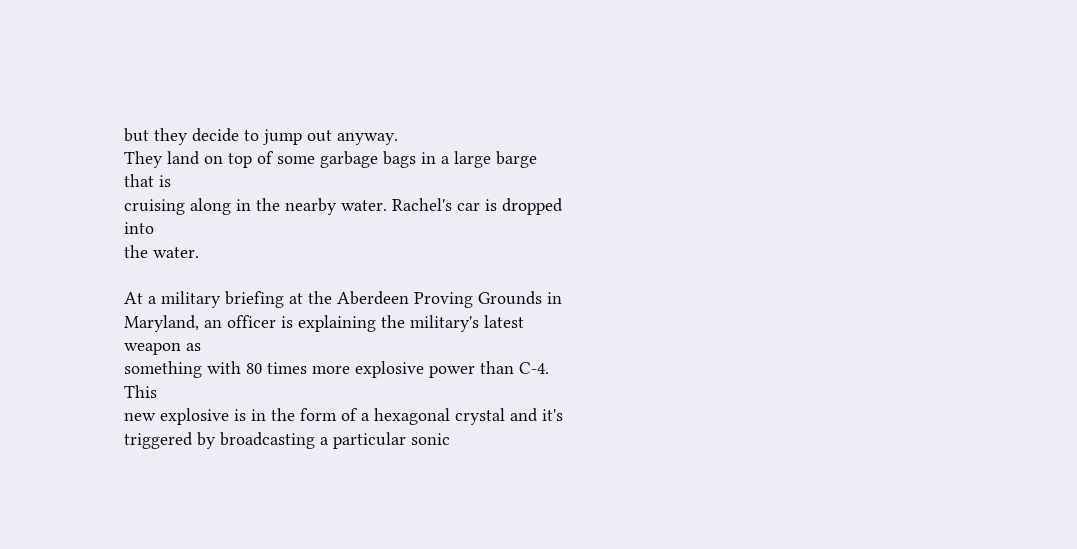but they decide to jump out anyway.
They land on top of some garbage bags in a large barge that is
cruising along in the nearby water. Rachel's car is dropped into
the water.

At a military briefing at the Aberdeen Proving Grounds in
Maryland, an officer is explaining the military's latest weapon as
something with 80 times more explosive power than C-4. This
new explosive is in the form of a hexagonal crystal and it's
triggered by broadcasting a particular sonic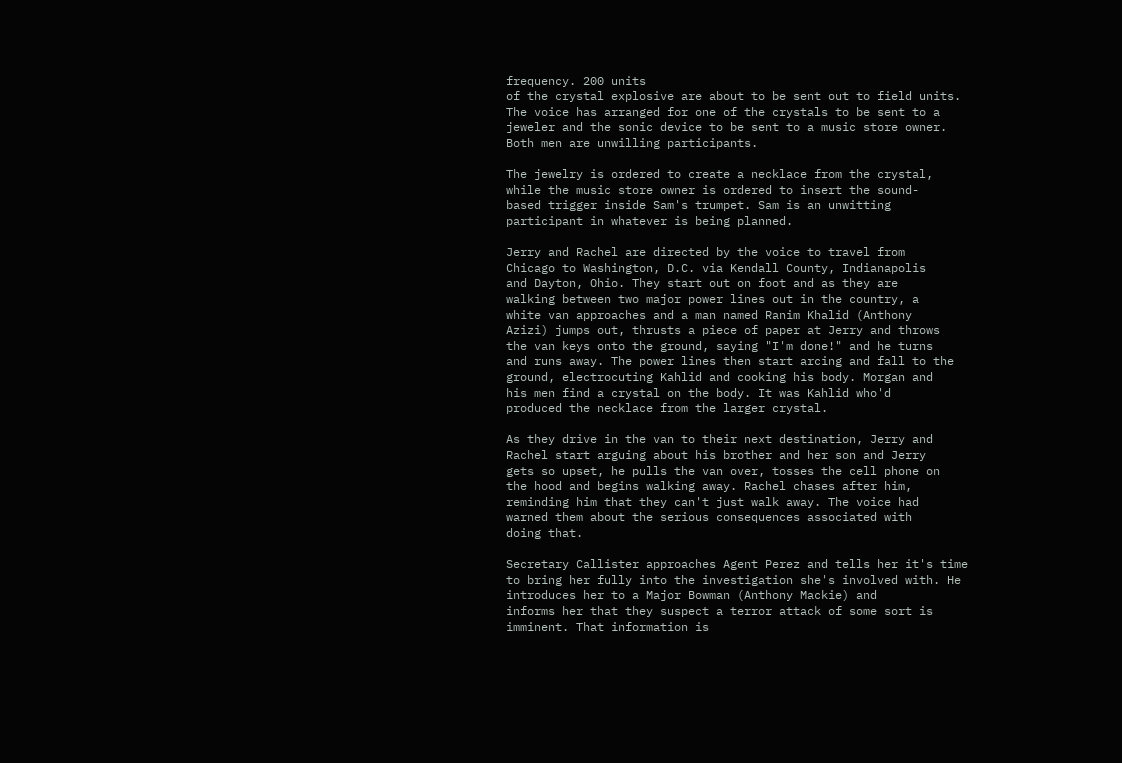frequency. 200 units
of the crystal explosive are about to be sent out to field units.
The voice has arranged for one of the crystals to be sent to a
jeweler and the sonic device to be sent to a music store owner.
Both men are unwilling participants.

The jewelry is ordered to create a necklace from the crystal,
while the music store owner is ordered to insert the sound-
based trigger inside Sam's trumpet. Sam is an unwitting
participant in whatever is being planned.

Jerry and Rachel are directed by the voice to travel from
Chicago to Washington, D.C. via Kendall County, Indianapolis
and Dayton, Ohio. They start out on foot and as they are
walking between two major power lines out in the country, a
white van approaches and a man named Ranim Khalid (Anthony
Azizi) jumps out, thrusts a piece of paper at Jerry and throws
the van keys onto the ground, saying "I'm done!" and he turns
and runs away. The power lines then start arcing and fall to the
ground, electrocuting Kahlid and cooking his body. Morgan and
his men find a crystal on the body. It was Kahlid who'd
produced the necklace from the larger crystal.

As they drive in the van to their next destination, Jerry and
Rachel start arguing about his brother and her son and Jerry
gets so upset, he pulls the van over, tosses the cell phone on
the hood and begins walking away. Rachel chases after him,
reminding him that they can't just walk away. The voice had
warned them about the serious consequences associated with
doing that.

Secretary Callister approaches Agent Perez and tells her it's time
to bring her fully into the investigation she's involved with. He
introduces her to a Major Bowman (Anthony Mackie) and
informs her that they suspect a terror attack of some sort is
imminent. That information is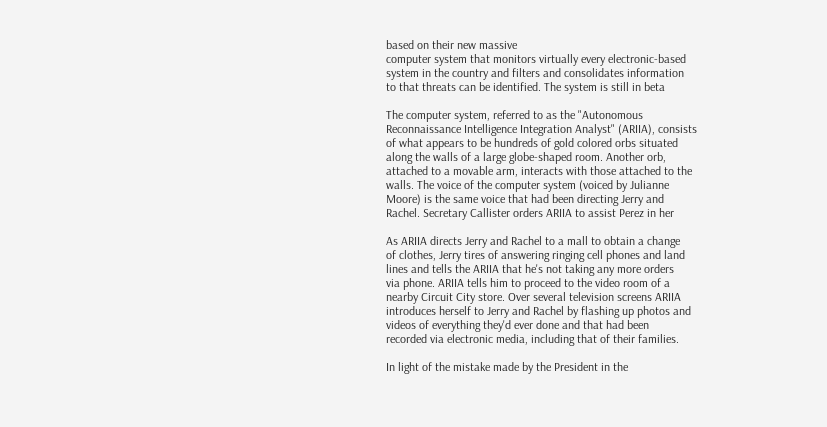based on their new massive
computer system that monitors virtually every electronic-based
system in the country and filters and consolidates information
to that threats can be identified. The system is still in beta

The computer system, referred to as the "Autonomous
Reconnaissance Intelligence Integration Analyst" (ARIIA), consists
of what appears to be hundreds of gold colored orbs situated
along the walls of a large globe-shaped room. Another orb,
attached to a movable arm, interacts with those attached to the
walls. The voice of the computer system (voiced by Julianne
Moore) is the same voice that had been directing Jerry and
Rachel. Secretary Callister orders ARIIA to assist Perez in her

As ARIIA directs Jerry and Rachel to a mall to obtain a change
of clothes, Jerry tires of answering ringing cell phones and land
lines and tells the ARIIA that he's not taking any more orders
via phone. ARIIA tells him to proceed to the video room of a
nearby Circuit City store. Over several television screens ARIIA
introduces herself to Jerry and Rachel by flashing up photos and
videos of everything they'd ever done and that had been
recorded via electronic media, including that of their families.

In light of the mistake made by the President in the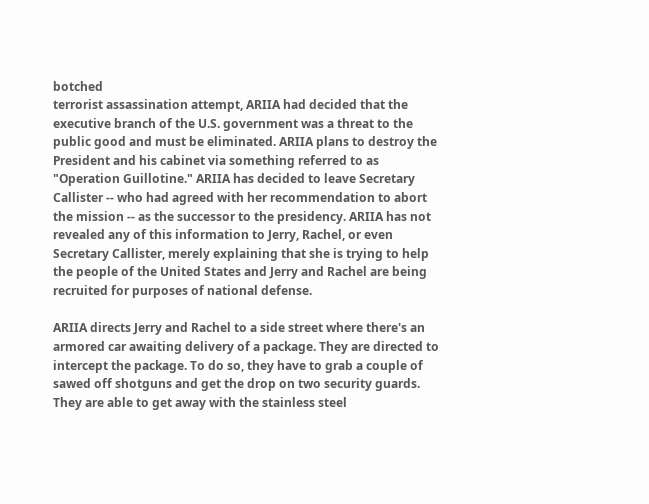botched
terrorist assassination attempt, ARIIA had decided that the
executive branch of the U.S. government was a threat to the
public good and must be eliminated. ARIIA plans to destroy the
President and his cabinet via something referred to as
"Operation Guillotine." ARIIA has decided to leave Secretary
Callister -- who had agreed with her recommendation to abort
the mission -- as the successor to the presidency. ARIIA has not
revealed any of this information to Jerry, Rachel, or even
Secretary Callister, merely explaining that she is trying to help
the people of the United States and Jerry and Rachel are being
recruited for purposes of national defense.

ARIIA directs Jerry and Rachel to a side street where there's an
armored car awaiting delivery of a package. They are directed to
intercept the package. To do so, they have to grab a couple of
sawed off shotguns and get the drop on two security guards.
They are able to get away with the stainless steel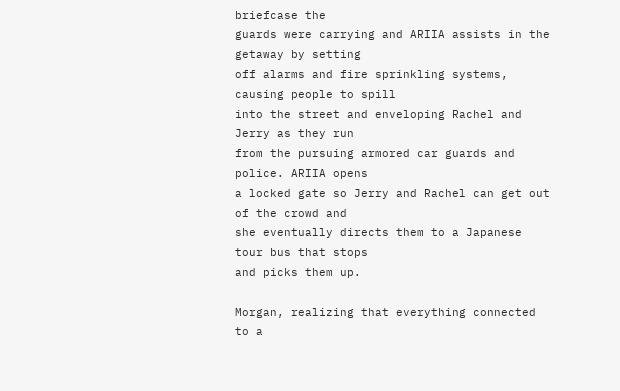briefcase the
guards were carrying and ARIIA assists in the getaway by setting
off alarms and fire sprinkling systems, causing people to spill
into the street and enveloping Rachel and Jerry as they run
from the pursuing armored car guards and police. ARIIA opens
a locked gate so Jerry and Rachel can get out of the crowd and
she eventually directs them to a Japanese tour bus that stops
and picks them up.

Morgan, realizing that everything connected to a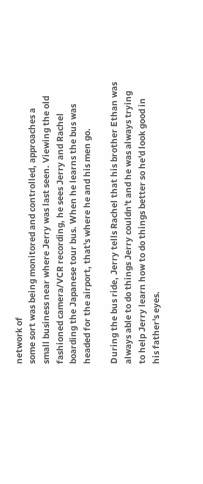network of
some sort was being monitored and controlled, approaches a
small business near where Jerry was last seen. Viewing the old
fashioned camera/VCR recording, he sees Jerry and Rachel
boarding the Japanese tour bus. When he learns the bus was
headed for the airport, that's where he and his men go.

During the bus ride, Jerry tells Rachel that his brother Ethan was
always able to do things Jerry couldn't and he was always trying
to help Jerry learn how to do things better so he'd look good in
his father's eyes.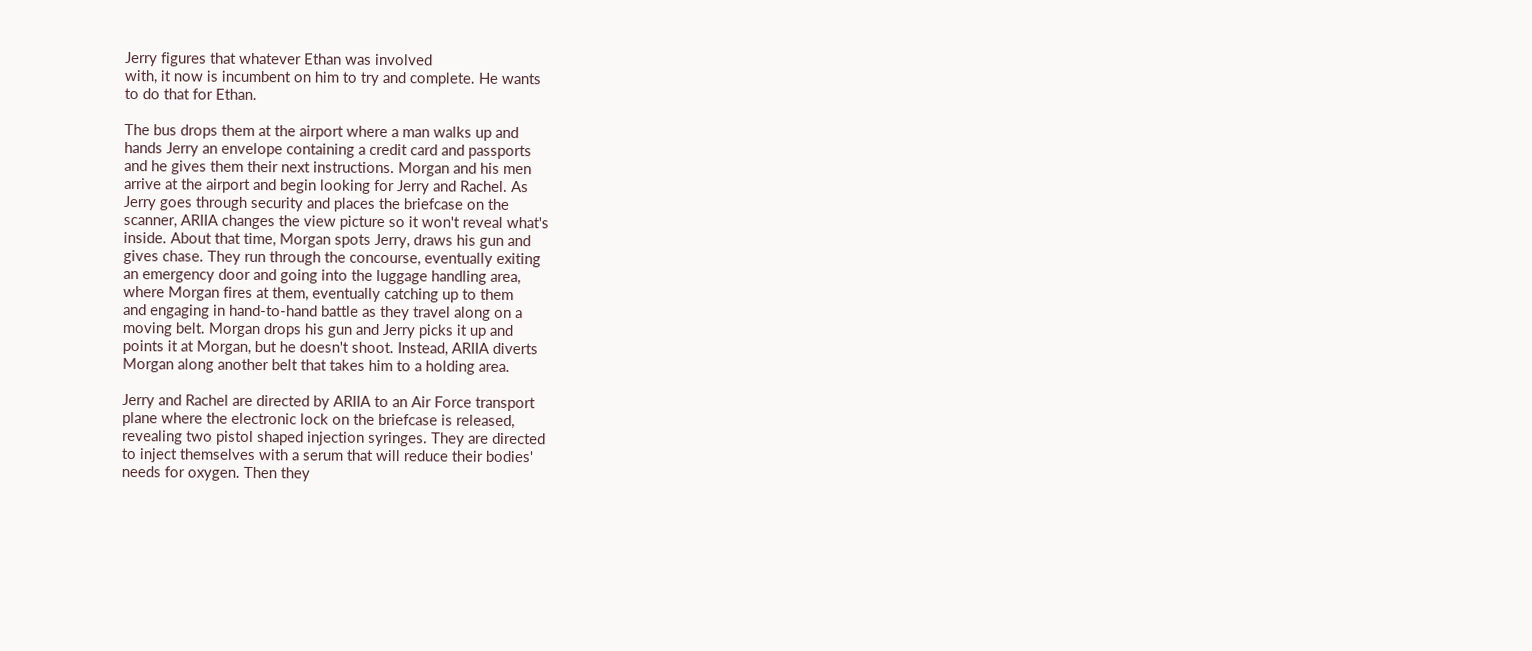Jerry figures that whatever Ethan was involved
with, it now is incumbent on him to try and complete. He wants
to do that for Ethan.

The bus drops them at the airport where a man walks up and
hands Jerry an envelope containing a credit card and passports
and he gives them their next instructions. Morgan and his men
arrive at the airport and begin looking for Jerry and Rachel. As
Jerry goes through security and places the briefcase on the
scanner, ARIIA changes the view picture so it won't reveal what's
inside. About that time, Morgan spots Jerry, draws his gun and
gives chase. They run through the concourse, eventually exiting
an emergency door and going into the luggage handling area,
where Morgan fires at them, eventually catching up to them
and engaging in hand-to-hand battle as they travel along on a
moving belt. Morgan drops his gun and Jerry picks it up and
points it at Morgan, but he doesn't shoot. Instead, ARIIA diverts
Morgan along another belt that takes him to a holding area.

Jerry and Rachel are directed by ARIIA to an Air Force transport
plane where the electronic lock on the briefcase is released,
revealing two pistol shaped injection syringes. They are directed
to inject themselves with a serum that will reduce their bodies'
needs for oxygen. Then they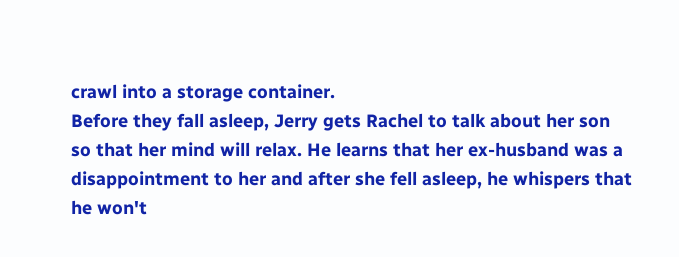crawl into a storage container.
Before they fall asleep, Jerry gets Rachel to talk about her son
so that her mind will relax. He learns that her ex-husband was a
disappointment to her and after she fell asleep, he whispers that
he won't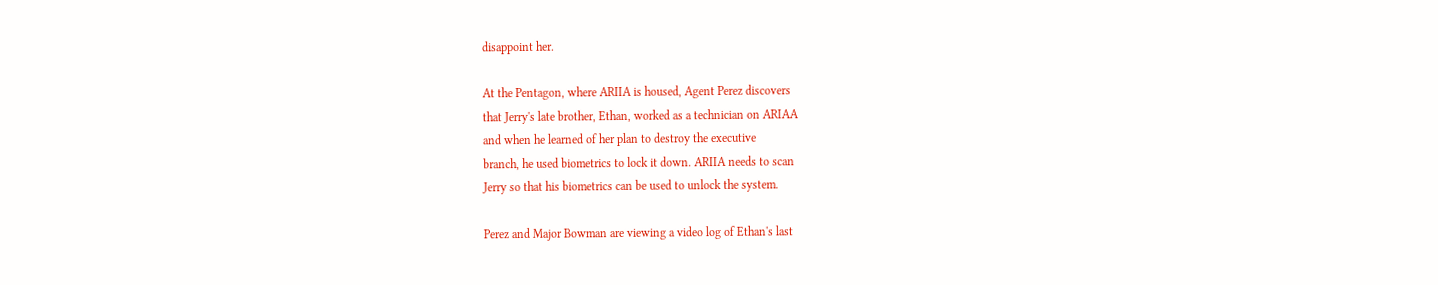disappoint her.

At the Pentagon, where ARIIA is housed, Agent Perez discovers
that Jerry's late brother, Ethan, worked as a technician on ARIAA
and when he learned of her plan to destroy the executive
branch, he used biometrics to lock it down. ARIIA needs to scan
Jerry so that his biometrics can be used to unlock the system.

Perez and Major Bowman are viewing a video log of Ethan's last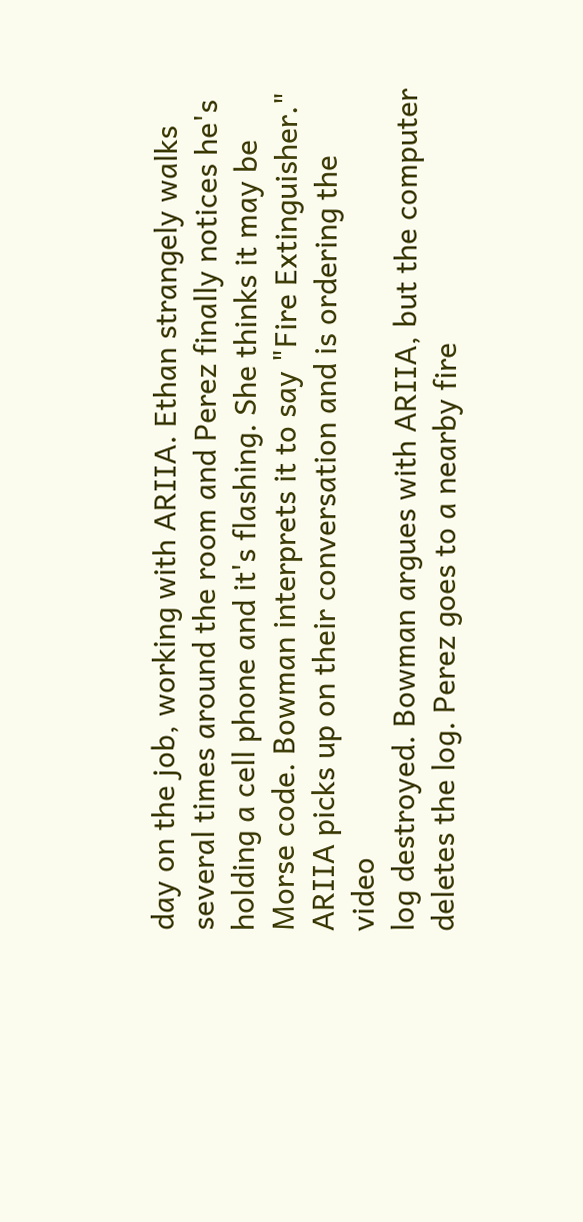day on the job, working with ARIIA. Ethan strangely walks
several times around the room and Perez finally notices he's
holding a cell phone and it's flashing. She thinks it may be
Morse code. Bowman interprets it to say "Fire Extinguisher."
ARIIA picks up on their conversation and is ordering the video
log destroyed. Bowman argues with ARIIA, but the computer
deletes the log. Perez goes to a nearby fire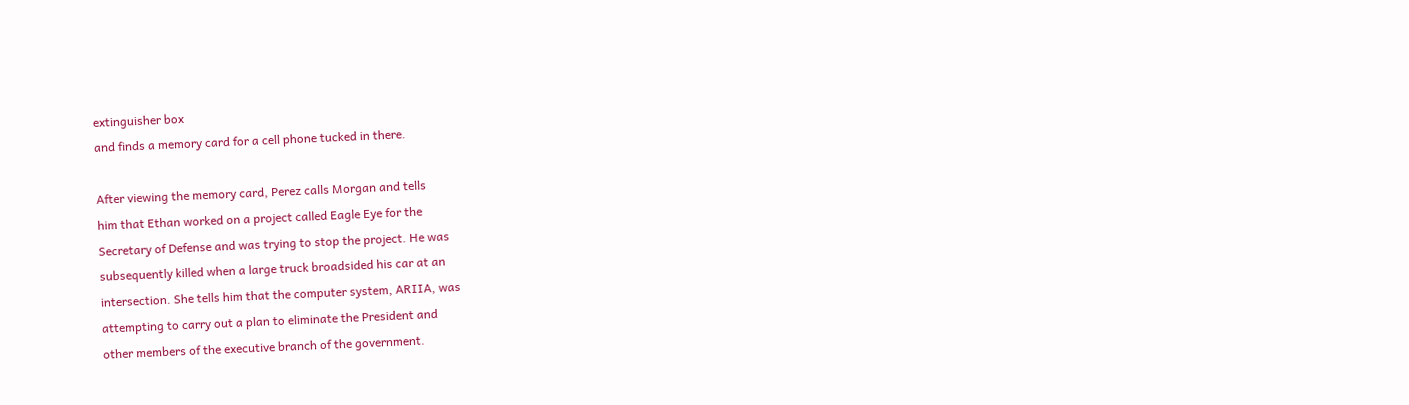extinguisher box
and finds a memory card for a cell phone tucked in there.

After viewing the memory card, Perez calls Morgan and tells
him that Ethan worked on a project called Eagle Eye for the
Secretary of Defense and was trying to stop the project. He was
subsequently killed when a large truck broadsided his car at an
intersection. She tells him that the computer system, ARIIA, was
attempting to carry out a plan to eliminate the President and
other members of the executive branch of the government.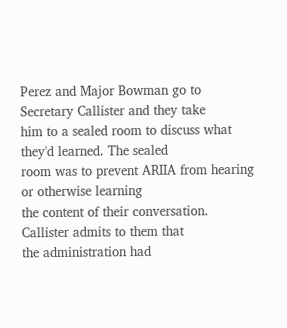Perez and Major Bowman go to Secretary Callister and they take
him to a sealed room to discuss what they'd learned. The sealed
room was to prevent ARIIA from hearing or otherwise learning
the content of their conversation. Callister admits to them that
the administration had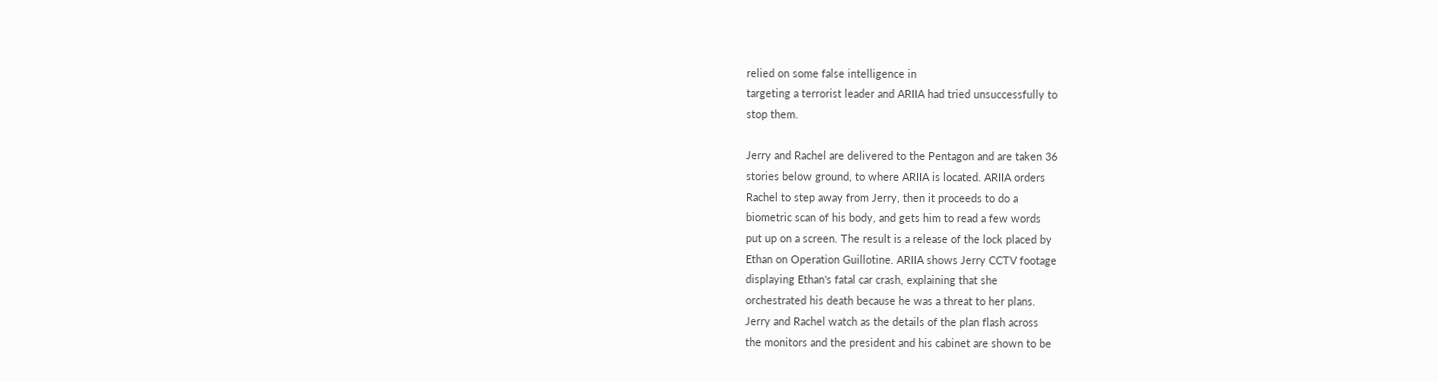relied on some false intelligence in
targeting a terrorist leader and ARIIA had tried unsuccessfully to
stop them.

Jerry and Rachel are delivered to the Pentagon and are taken 36
stories below ground, to where ARIIA is located. ARIIA orders
Rachel to step away from Jerry, then it proceeds to do a
biometric scan of his body, and gets him to read a few words
put up on a screen. The result is a release of the lock placed by
Ethan on Operation Guillotine. ARIIA shows Jerry CCTV footage
displaying Ethan's fatal car crash, explaining that she
orchestrated his death because he was a threat to her plans.
Jerry and Rachel watch as the details of the plan flash across
the monitors and the president and his cabinet are shown to be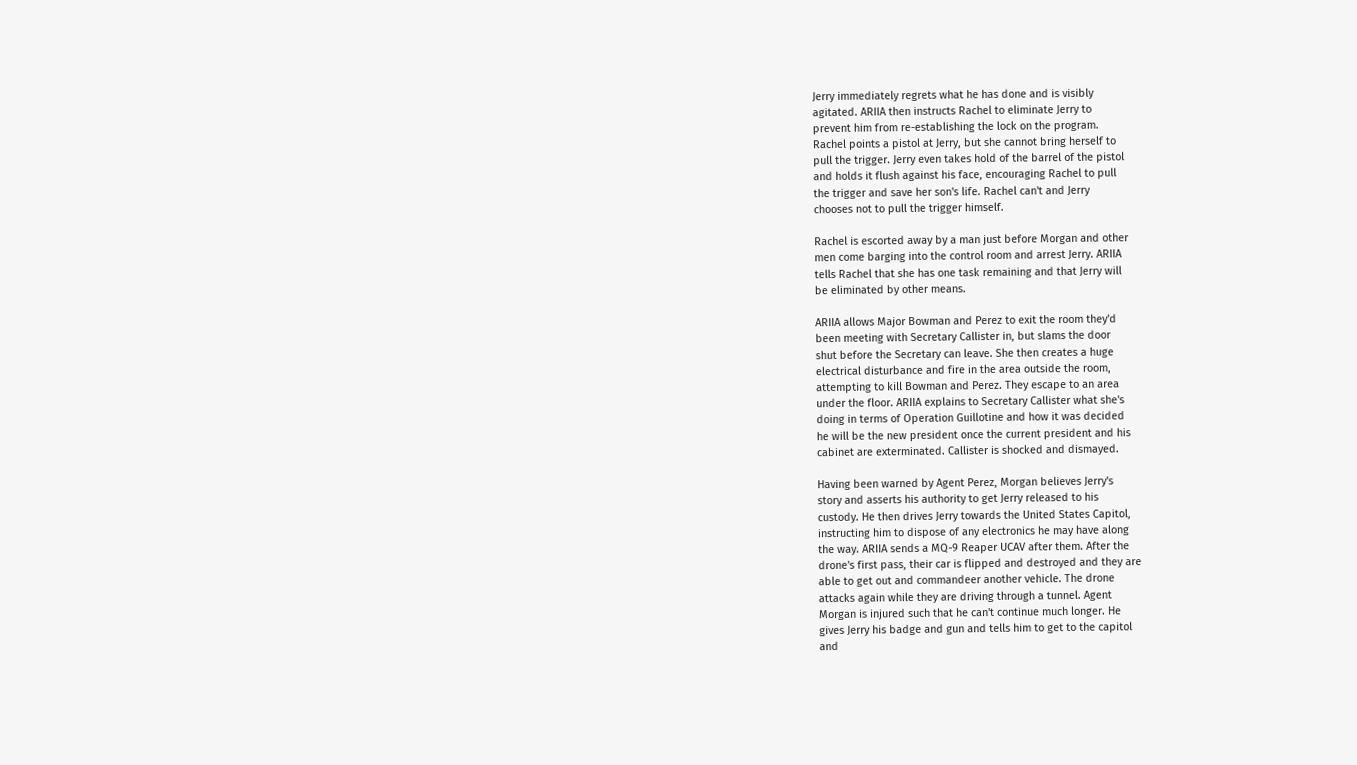Jerry immediately regrets what he has done and is visibly
agitated. ARIIA then instructs Rachel to eliminate Jerry to
prevent him from re-establishing the lock on the program.
Rachel points a pistol at Jerry, but she cannot bring herself to
pull the trigger. Jerry even takes hold of the barrel of the pistol
and holds it flush against his face, encouraging Rachel to pull
the trigger and save her son's life. Rachel can't and Jerry
chooses not to pull the trigger himself.

Rachel is escorted away by a man just before Morgan and other
men come barging into the control room and arrest Jerry. ARIIA
tells Rachel that she has one task remaining and that Jerry will
be eliminated by other means.

ARIIA allows Major Bowman and Perez to exit the room they'd
been meeting with Secretary Callister in, but slams the door
shut before the Secretary can leave. She then creates a huge
electrical disturbance and fire in the area outside the room,
attempting to kill Bowman and Perez. They escape to an area
under the floor. ARIIA explains to Secretary Callister what she's
doing in terms of Operation Guillotine and how it was decided
he will be the new president once the current president and his
cabinet are exterminated. Callister is shocked and dismayed.

Having been warned by Agent Perez, Morgan believes Jerry's
story and asserts his authority to get Jerry released to his
custody. He then drives Jerry towards the United States Capitol,
instructing him to dispose of any electronics he may have along
the way. ARIIA sends a MQ-9 Reaper UCAV after them. After the
drone's first pass, their car is flipped and destroyed and they are
able to get out and commandeer another vehicle. The drone
attacks again while they are driving through a tunnel. Agent
Morgan is injured such that he can't continue much longer. He
gives Jerry his badge and gun and tells him to get to the capitol
and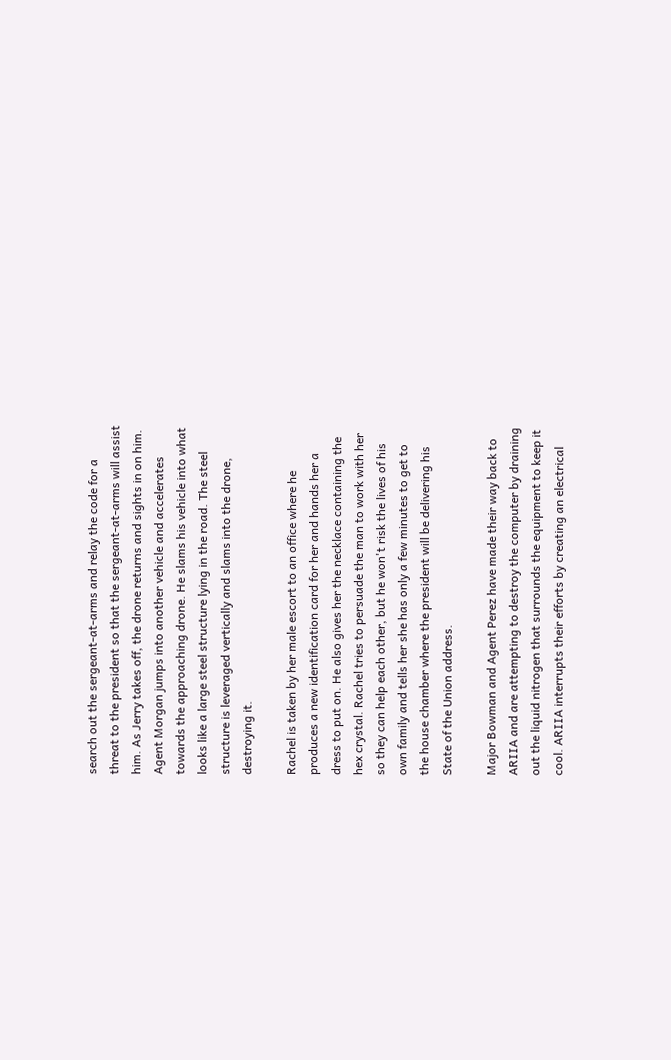search out the sergeant-at-arms and relay the code for a
threat to the president so that the sergeant-at-arms will assist
him. As Jerry takes off, the drone returns and sights in on him.
Agent Morgan jumps into another vehicle and accelerates
towards the approaching drone. He slams his vehicle into what
looks like a large steel structure lying in the road. The steel
structure is leveraged vertically and slams into the drone,
destroying it.

Rachel is taken by her male escort to an office where he
produces a new identification card for her and hands her a
dress to put on. He also gives her the necklace containing the
hex crystal. Rachel tries to persuade the man to work with her
so they can help each other, but he won't risk the lives of his
own family and tells her she has only a few minutes to get to
the house chamber where the president will be delivering his
State of the Union address.

Major Bowman and Agent Perez have made their way back to
ARIIA and are attempting to destroy the computer by draining
out the liquid nitrogen that surrounds the equipment to keep it
cool. ARIIA interrupts their efforts by creating an electrical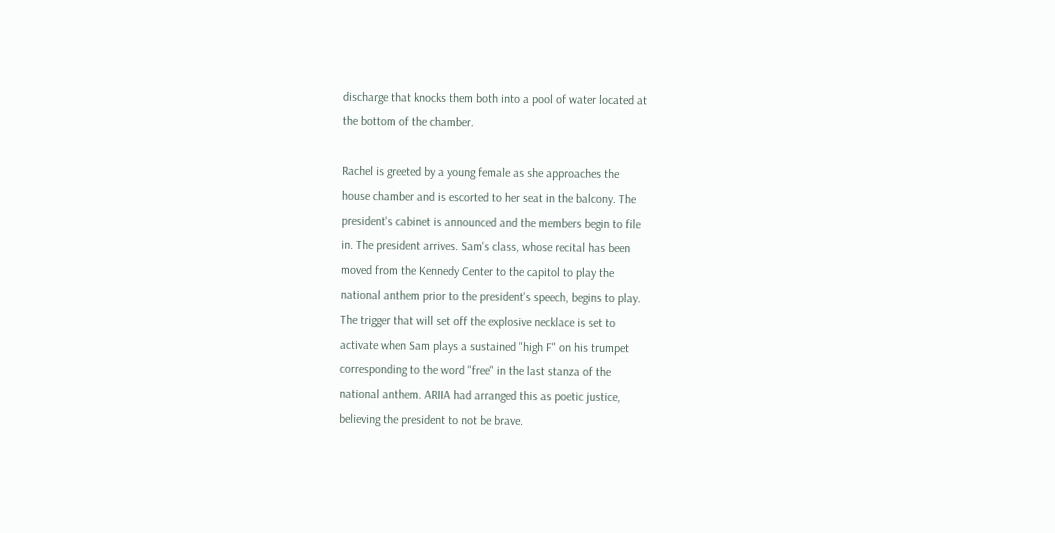discharge that knocks them both into a pool of water located at
the bottom of the chamber.

Rachel is greeted by a young female as she approaches the
house chamber and is escorted to her seat in the balcony. The
president's cabinet is announced and the members begin to file
in. The president arrives. Sam's class, whose recital has been
moved from the Kennedy Center to the capitol to play the
national anthem prior to the president's speech, begins to play.
The trigger that will set off the explosive necklace is set to
activate when Sam plays a sustained "high F" on his trumpet
corresponding to the word "free" in the last stanza of the
national anthem. ARIIA had arranged this as poetic justice,
believing the president to not be brave.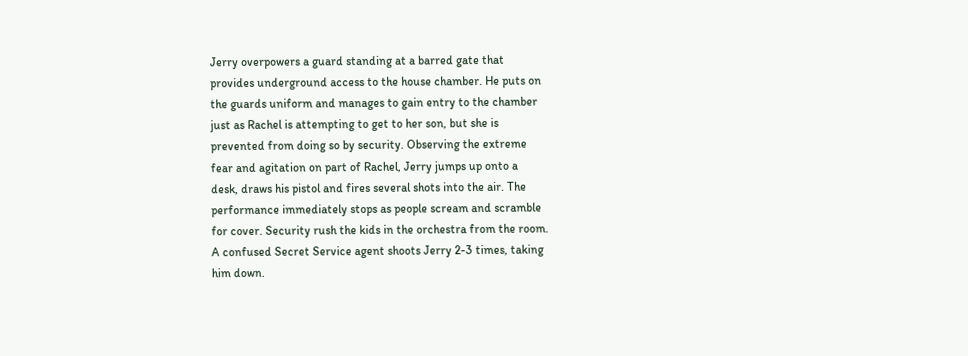Jerry overpowers a guard standing at a barred gate that
provides underground access to the house chamber. He puts on
the guards uniform and manages to gain entry to the chamber
just as Rachel is attempting to get to her son, but she is
prevented from doing so by security. Observing the extreme
fear and agitation on part of Rachel, Jerry jumps up onto a
desk, draws his pistol and fires several shots into the air. The
performance immediately stops as people scream and scramble
for cover. Security rush the kids in the orchestra from the room.
A confused Secret Service agent shoots Jerry 2-3 times, taking
him down.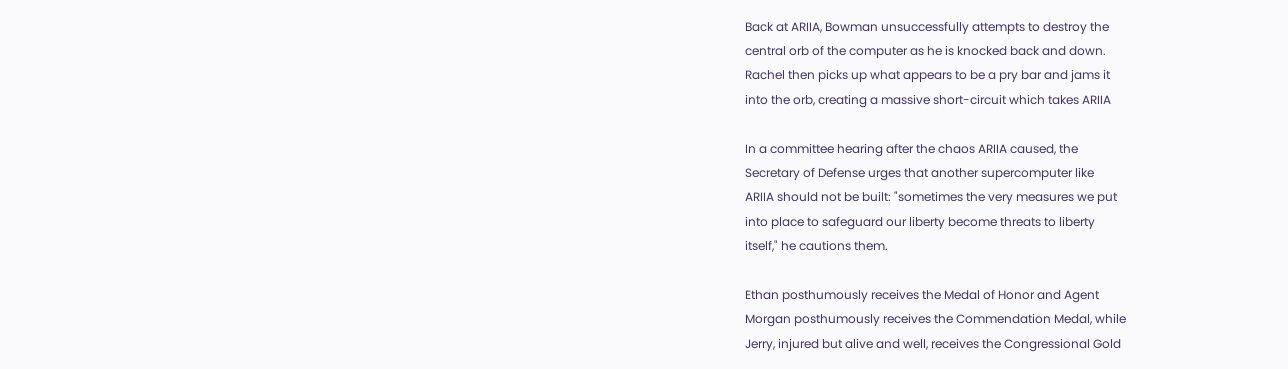Back at ARIIA, Bowman unsuccessfully attempts to destroy the
central orb of the computer as he is knocked back and down.
Rachel then picks up what appears to be a pry bar and jams it
into the orb, creating a massive short-circuit which takes ARIIA

In a committee hearing after the chaos ARIIA caused, the
Secretary of Defense urges that another supercomputer like
ARIIA should not be built: "sometimes the very measures we put
into place to safeguard our liberty become threats to liberty
itself," he cautions them.

Ethan posthumously receives the Medal of Honor and Agent
Morgan posthumously receives the Commendation Medal, while
Jerry, injured but alive and well, receives the Congressional Gold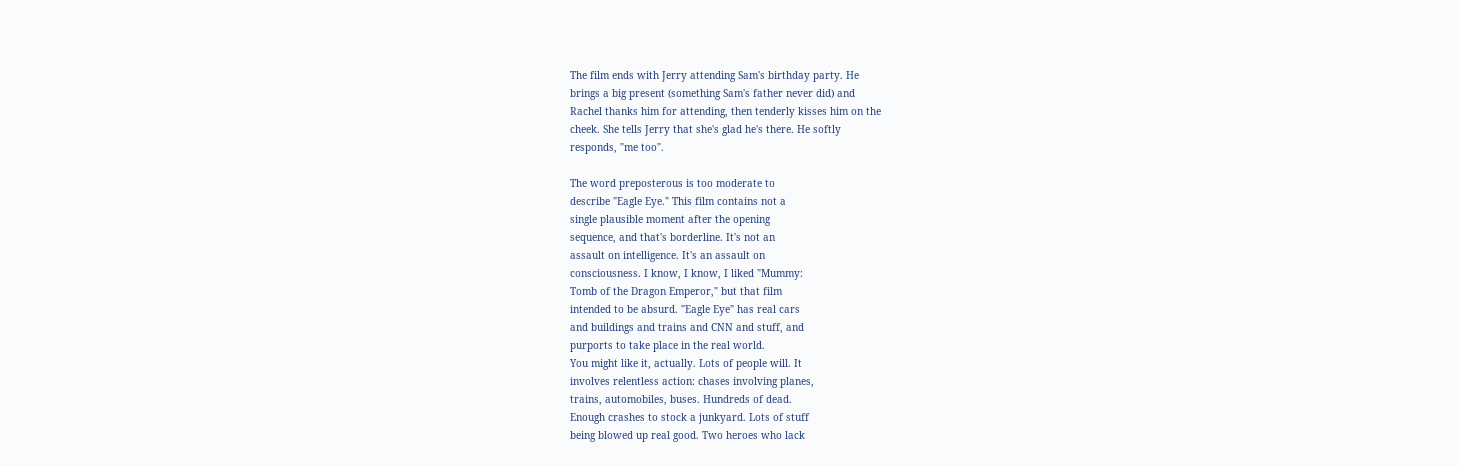The film ends with Jerry attending Sam's birthday party. He
brings a big present (something Sam's father never did) and
Rachel thanks him for attending, then tenderly kisses him on the
cheek. She tells Jerry that she's glad he's there. He softly
responds, "me too".

The word preposterous is too moderate to
describe "Eagle Eye." This film contains not a
single plausible moment after the opening
sequence, and that's borderline. It's not an
assault on intelligence. It's an assault on
consciousness. I know, I know, I liked "Mummy:
Tomb of the Dragon Emperor," but that film
intended to be absurd. "Eagle Eye" has real cars
and buildings and trains and CNN and stuff, and
purports to take place in the real world.
You might like it, actually. Lots of people will. It
involves relentless action: chases involving planes,
trains, automobiles, buses. Hundreds of dead.
Enough crashes to stock a junkyard. Lots of stuff
being blowed up real good. Two heroes who lack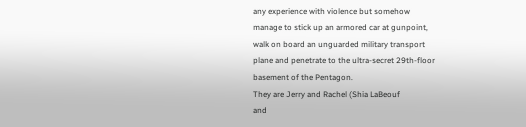any experience with violence but somehow
manage to stick up an armored car at gunpoint,
walk on board an unguarded military transport
plane and penetrate to the ultra-secret 29th-floor
basement of the Pentagon.
They are Jerry and Rachel (Shia LaBeouf
and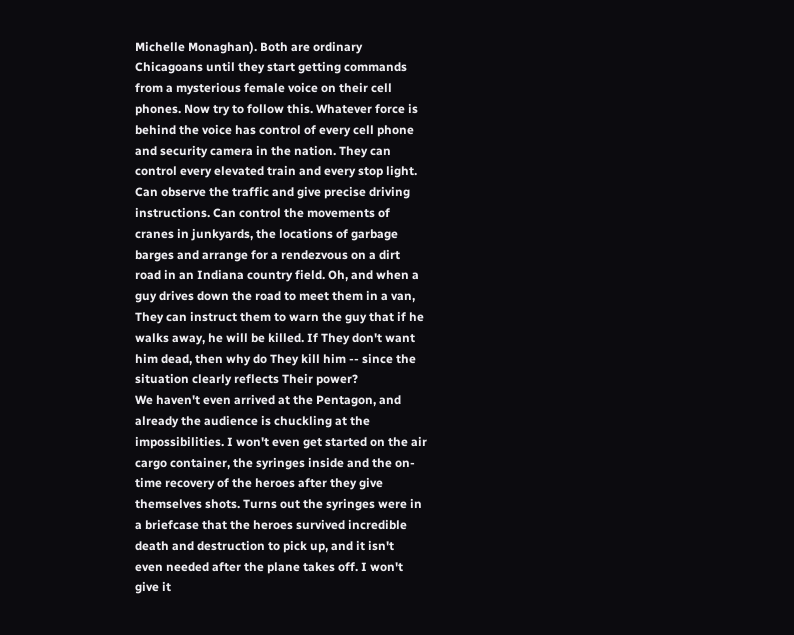Michelle Monaghan). Both are ordinary
Chicagoans until they start getting commands
from a mysterious female voice on their cell
phones. Now try to follow this. Whatever force is
behind the voice has control of every cell phone
and security camera in the nation. They can
control every elevated train and every stop light.
Can observe the traffic and give precise driving
instructions. Can control the movements of
cranes in junkyards, the locations of garbage
barges and arrange for a rendezvous on a dirt
road in an Indiana country field. Oh, and when a
guy drives down the road to meet them in a van,
They can instruct them to warn the guy that if he
walks away, he will be killed. If They don't want
him dead, then why do They kill him -- since the
situation clearly reflects Their power?
We haven't even arrived at the Pentagon, and
already the audience is chuckling at the
impossibilities. I won't even get started on the air
cargo container, the syringes inside and the on-
time recovery of the heroes after they give
themselves shots. Turns out the syringes were in
a briefcase that the heroes survived incredible
death and destruction to pick up, and it isn't
even needed after the plane takes off. I won't
give it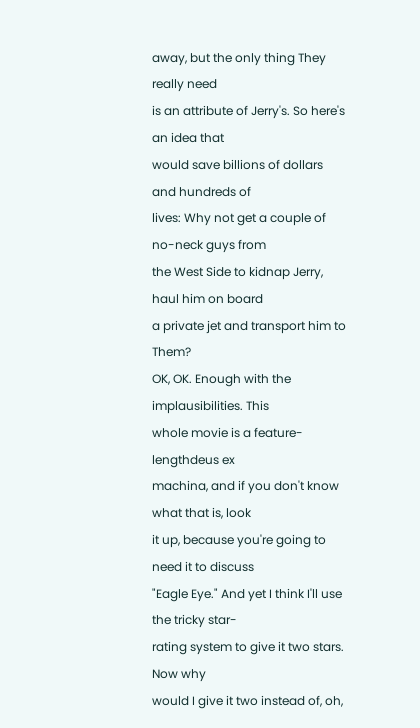away, but the only thing They really need
is an attribute of Jerry's. So here's an idea that
would save billions of dollars and hundreds of
lives: Why not get a couple of no-neck guys from
the West Side to kidnap Jerry, haul him on board
a private jet and transport him to Them?
OK, OK. Enough with the implausibilities. This
whole movie is a feature-lengthdeus ex
machina, and if you don't know what that is, look
it up, because you're going to need it to discuss
"Eagle Eye." And yet I think I'll use the tricky star-
rating system to give it two stars. Now why
would I give it two instead of, oh,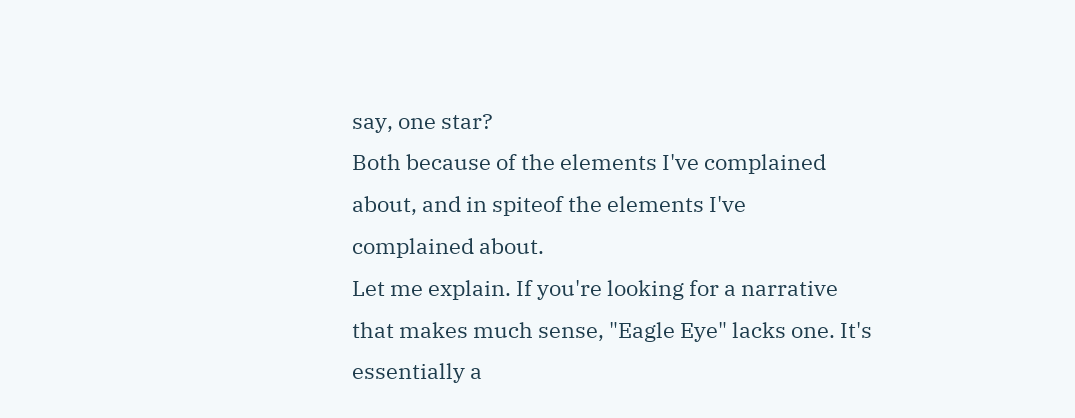say, one star?
Both because of the elements I've complained
about, and in spiteof the elements I've
complained about.
Let me explain. If you're looking for a narrative
that makes much sense, "Eagle Eye" lacks one. It's
essentially a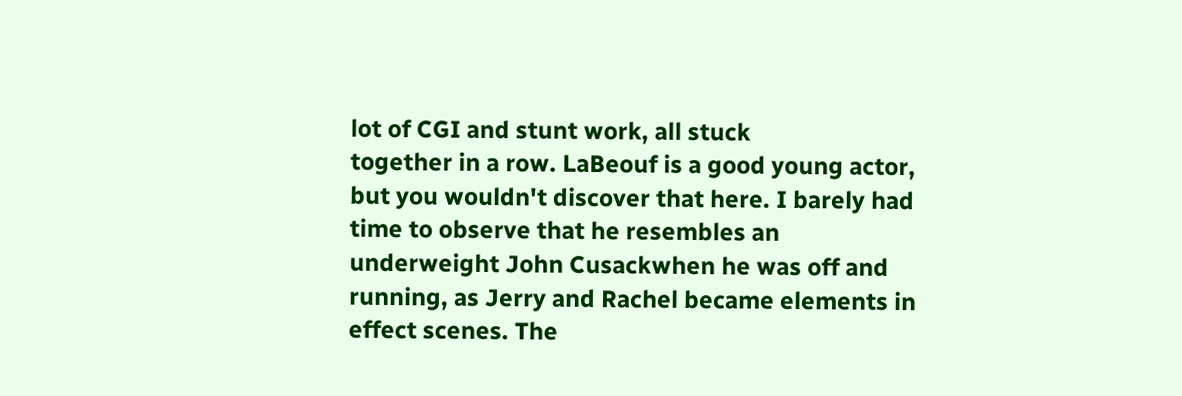lot of CGI and stunt work, all stuck
together in a row. LaBeouf is a good young actor,
but you wouldn't discover that here. I barely had
time to observe that he resembles an
underweight John Cusackwhen he was off and
running, as Jerry and Rachel became elements in
effect scenes. The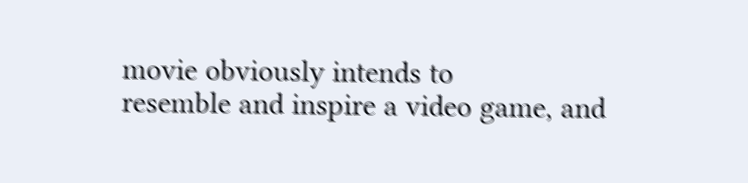movie obviously intends to
resemble and inspire a video game, and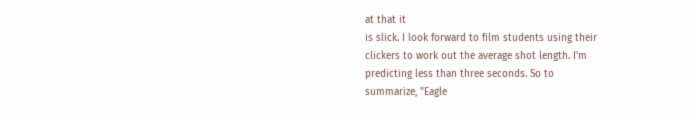at that it
is slick. I look forward to film students using their
clickers to work out the average shot length. I'm
predicting less than three seconds. So to
summarize, "Eagle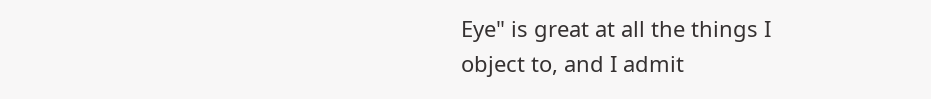Eye" is great at all the things I
object to, and I admit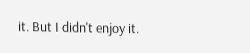it. But I didn't enjoy it.